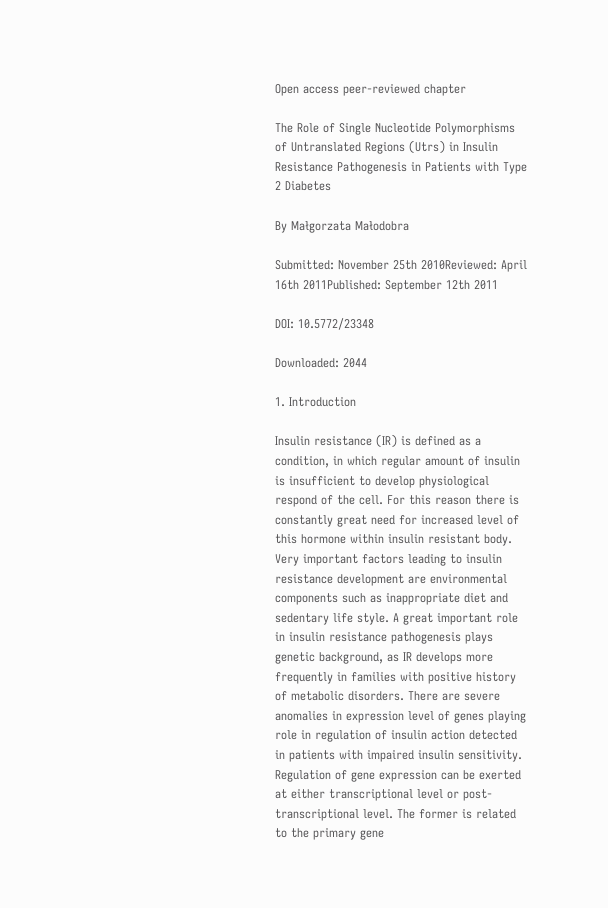Open access peer-reviewed chapter

The Role of Single Nucleotide Polymorphisms of Untranslated Regions (Utrs) in Insulin Resistance Pathogenesis in Patients with Type 2 Diabetes

By Małgorzata Małodobra

Submitted: November 25th 2010Reviewed: April 16th 2011Published: September 12th 2011

DOI: 10.5772/23348

Downloaded: 2044

1. Introduction

Insulin resistance (IR) is defined as a condition, in which regular amount of insulin is insufficient to develop physiological respond of the cell. For this reason there is constantly great need for increased level of this hormone within insulin resistant body. Very important factors leading to insulin resistance development are environmental components such as inappropriate diet and sedentary life style. A great important role in insulin resistance pathogenesis plays genetic background, as IR develops more frequently in families with positive history of metabolic disorders. There are severe anomalies in expression level of genes playing role in regulation of insulin action detected in patients with impaired insulin sensitivity. Regulation of gene expression can be exerted at either transcriptional level or post-transcriptional level. The former is related to the primary gene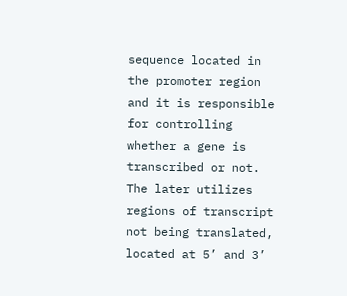sequence located in the promoter region and it is responsible for controlling whether a gene is transcribed or not. The later utilizes regions of transcript not being translated, located at 5’ and 3’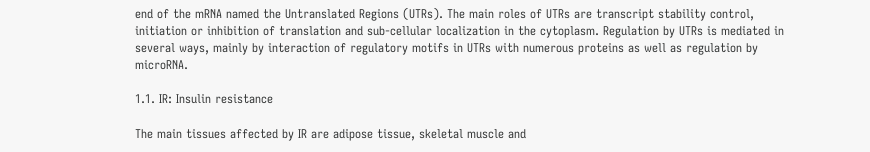end of the mRNA named the Untranslated Regions (UTRs). The main roles of UTRs are transcript stability control, initiation or inhibition of translation and sub-cellular localization in the cytoplasm. Regulation by UTRs is mediated in several ways, mainly by interaction of regulatory motifs in UTRs with numerous proteins as well as regulation by microRNA.

1.1. IR: Insulin resistance

The main tissues affected by IR are adipose tissue, skeletal muscle and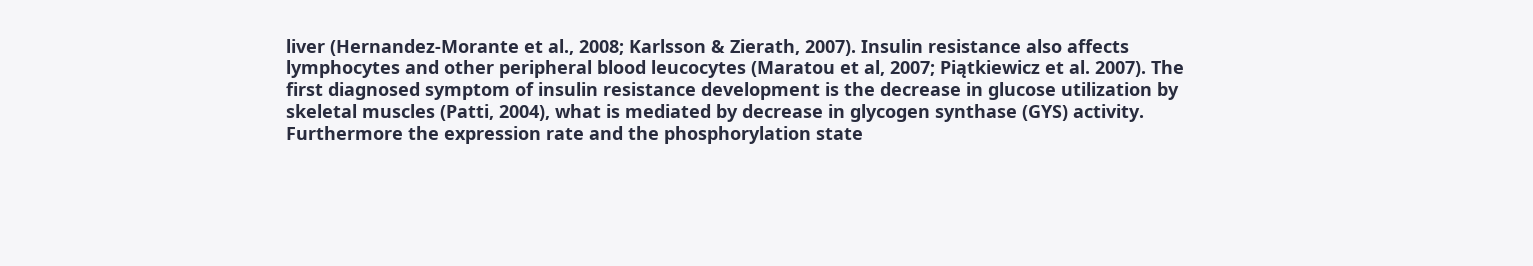liver (Hernandez-Morante et al., 2008; Karlsson & Zierath, 2007). Insulin resistance also affects lymphocytes and other peripheral blood leucocytes (Maratou et al, 2007; Piątkiewicz et al. 2007). The first diagnosed symptom of insulin resistance development is the decrease in glucose utilization by skeletal muscles (Patti, 2004), what is mediated by decrease in glycogen synthase (GYS) activity. Furthermore the expression rate and the phosphorylation state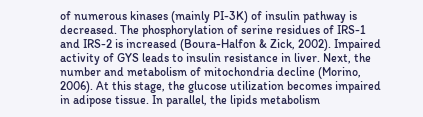of numerous kinases (mainly PI-3K) of insulin pathway is decreased. The phosphorylation of serine residues of IRS-1 and IRS-2 is increased (Boura-Halfon & Zick, 2002). Impaired activity of GYS leads to insulin resistance in liver. Next, the number and metabolism of mitochondria decline (Morino, 2006). At this stage, the glucose utilization becomes impaired in adipose tissue. In parallel, the lipids metabolism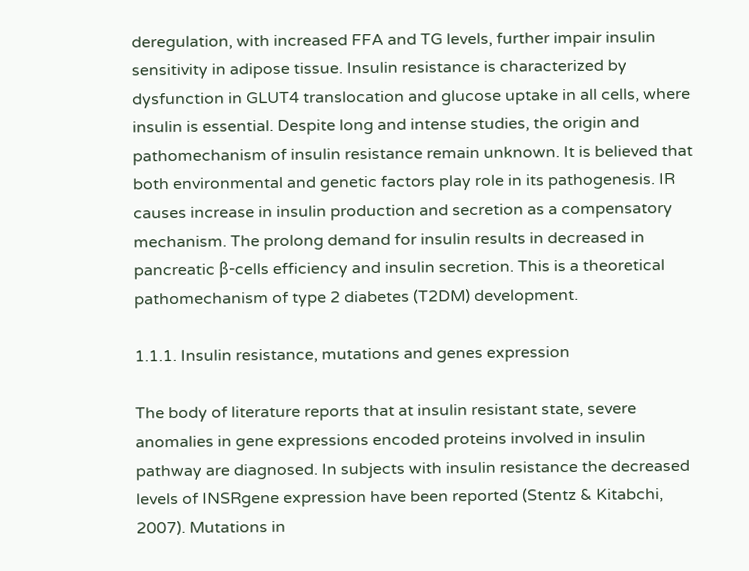deregulation, with increased FFA and TG levels, further impair insulin sensitivity in adipose tissue. Insulin resistance is characterized by dysfunction in GLUT4 translocation and glucose uptake in all cells, where insulin is essential. Despite long and intense studies, the origin and pathomechanism of insulin resistance remain unknown. It is believed that both environmental and genetic factors play role in its pathogenesis. IR causes increase in insulin production and secretion as a compensatory mechanism. The prolong demand for insulin results in decreased in pancreatic β-cells efficiency and insulin secretion. This is a theoretical pathomechanism of type 2 diabetes (T2DM) development.

1.1.1. Insulin resistance, mutations and genes expression

The body of literature reports that at insulin resistant state, severe anomalies in gene expressions encoded proteins involved in insulin pathway are diagnosed. In subjects with insulin resistance the decreased levels of INSRgene expression have been reported (Stentz & Kitabchi, 2007). Mutations in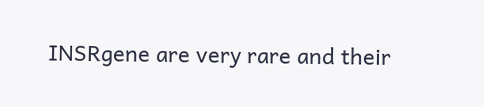INSRgene are very rare and their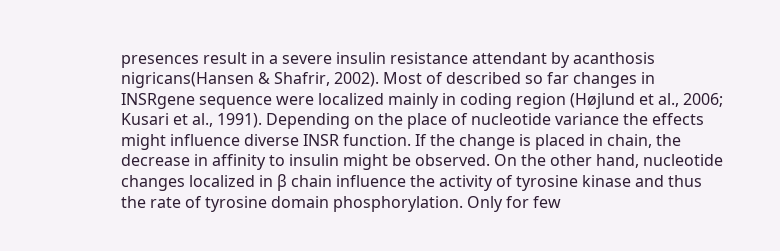presences result in a severe insulin resistance attendant by acanthosis nigricans(Hansen & Shafrir, 2002). Most of described so far changes in INSRgene sequence were localized mainly in coding region (Højlund et al., 2006; Kusari et al., 1991). Depending on the place of nucleotide variance the effects might influence diverse INSR function. If the change is placed in chain, the decrease in affinity to insulin might be observed. On the other hand, nucleotide changes localized in β chain influence the activity of tyrosine kinase and thus the rate of tyrosine domain phosphorylation. Only for few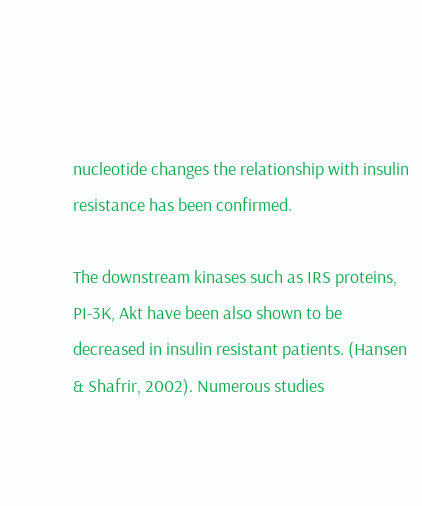nucleotide changes the relationship with insulin resistance has been confirmed.

The downstream kinases such as IRS proteins, PI-3K, Akt have been also shown to be decreased in insulin resistant patients. (Hansen & Shafrir, 2002). Numerous studies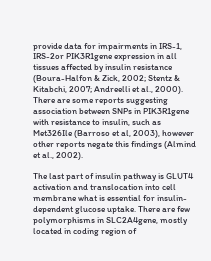provide data for impairments in IRS-1, IRS-2or PIK3R1gene expression in all tissues affected by insulin resistance (Boura-Halfon & Zick, 2002; Stentz & Kitabchi, 2007; Andreelli et al., 2000). There are some reports suggesting association between SNPs in PIK3R1gene with resistance to insulin, such as Met326Ile (Barroso et al, 2003), however other reports negate this findings (Almind et al., 2002).

The last part of insulin pathway is GLUT4 activation and translocation into cell membrane what is essential for insulin-dependent glucose uptake. There are few polymorphisms in SLC2A4gene, mostly located in coding region of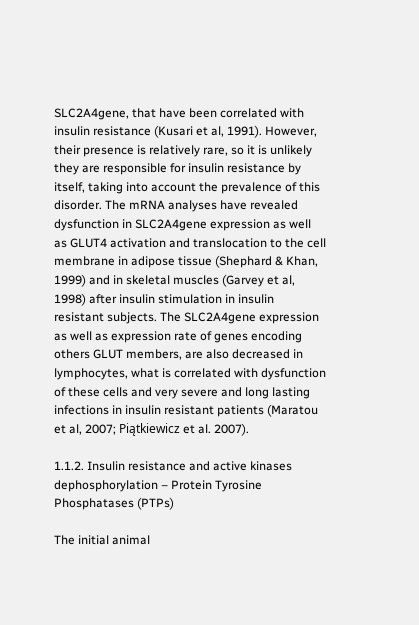SLC2A4gene, that have been correlated with insulin resistance (Kusari et al, 1991). However, their presence is relatively rare, so it is unlikely they are responsible for insulin resistance by itself, taking into account the prevalence of this disorder. The mRNA analyses have revealed dysfunction in SLC2A4gene expression as well as GLUT4 activation and translocation to the cell membrane in adipose tissue (Shephard & Khan, 1999) and in skeletal muscles (Garvey et al, 1998) after insulin stimulation in insulin resistant subjects. The SLC2A4gene expression as well as expression rate of genes encoding others GLUT members, are also decreased in lymphocytes, what is correlated with dysfunction of these cells and very severe and long lasting infections in insulin resistant patients (Maratou et al, 2007; Piątkiewicz et al. 2007).

1.1.2. Insulin resistance and active kinases dephosphorylation – Protein Tyrosine Phosphatases (PTPs)

The initial animal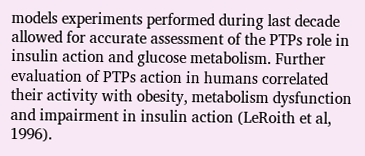models experiments performed during last decade allowed for accurate assessment of the PTPs role in insulin action and glucose metabolism. Further evaluation of PTPs action in humans correlated their activity with obesity, metabolism dysfunction and impairment in insulin action (LeRoith et al, 1996).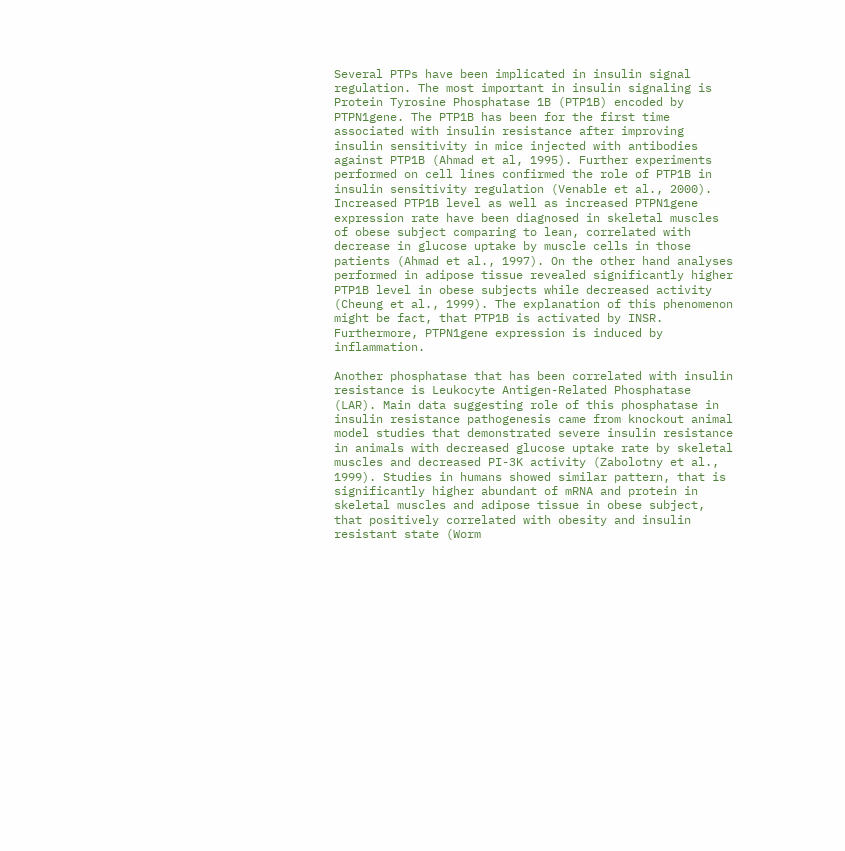Several PTPs have been implicated in insulin signal regulation. The most important in insulin signaling is Protein Tyrosine Phosphatase 1B (PTP1B) encoded by PTPN1gene. The PTP1B has been for the first time associated with insulin resistance after improving insulin sensitivity in mice injected with antibodies against PTP1B (Ahmad et al, 1995). Further experiments performed on cell lines confirmed the role of PTP1B in insulin sensitivity regulation (Venable et al., 2000). Increased PTP1B level as well as increased PTPN1gene expression rate have been diagnosed in skeletal muscles of obese subject comparing to lean, correlated with decrease in glucose uptake by muscle cells in those patients (Ahmad et al., 1997). On the other hand analyses performed in adipose tissue revealed significantly higher PTP1B level in obese subjects while decreased activity (Cheung et al., 1999). The explanation of this phenomenon might be fact, that PTP1B is activated by INSR. Furthermore, PTPN1gene expression is induced by inflammation.

Another phosphatase that has been correlated with insulin resistance is Leukocyte Antigen-Related Phosphatase (LAR). Main data suggesting role of this phosphatase in insulin resistance pathogenesis came from knockout animal model studies that demonstrated severe insulin resistance in animals with decreased glucose uptake rate by skeletal muscles and decreased PI-3K activity (Zabolotny et al., 1999). Studies in humans showed similar pattern, that is significantly higher abundant of mRNA and protein in skeletal muscles and adipose tissue in obese subject, that positively correlated with obesity and insulin resistant state (Worm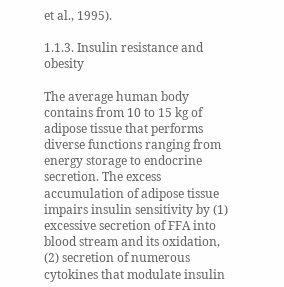et al., 1995).

1.1.3. Insulin resistance and obesity

The average human body contains from 10 to 15 kg of adipose tissue that performs diverse functions ranging from energy storage to endocrine secretion. The excess accumulation of adipose tissue impairs insulin sensitivity by (1) excessive secretion of FFA into blood stream and its oxidation, (2) secretion of numerous cytokines that modulate insulin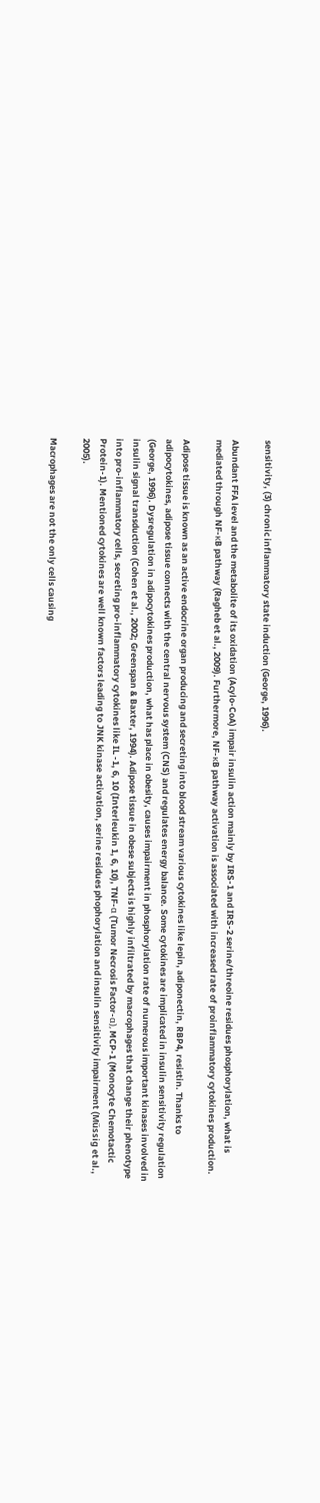sensitivity, (3) chronic inflammatory state induction (George, 1996).

Abundant FFA level and the metabolite of its oxidation (Acylo-CoA) impair insulin action mainly by IRS-1 and IRS-2 serine/threoine residues phosphorylation, what is mediated through NF-кB pathway (Ragheb et al., 2009). Furthermore, NF-кB pathway activation is associated with increased rate of proinflammatory cytokines production.

Adipose tissue is known as an active endocrine organ producing and secreting into blood stream various cytokines like lepin, adiponectin, RBP4, resistin. Thanks to adipocytokines, adipose tissue connects with the central nervous system (CNS) and regulates energy balance. Some cytokines are implicated in insulin sensitivity regulation (George, 1996). Dysregulation in adipocytokines production, what has place in obesity, causes impairment in phosphorylation rate of numerous important kinases involved in insulin signal transduction (Cohen et al., 2002; Greenspan & Baxter, 1994). Adipose tissue in obese subjects is highly infiltrated by macrophages that change their phenotype into pro-inflammatory cells, secreting pro-inflammatory cytokines like IL -1, 6, 10 (Interleukin 1, 6, 10), TNF-α (Tumor Necrosis Factor-α), MCP-1 (Monocyte Chemotactic Protein-1). Mentioned cytokines are well known factors leading to JNK kinase activation, serine residues phophorylation and insulin sensitivity impairment (Müssig et al., 2005).

Macrophages are not the only cells causing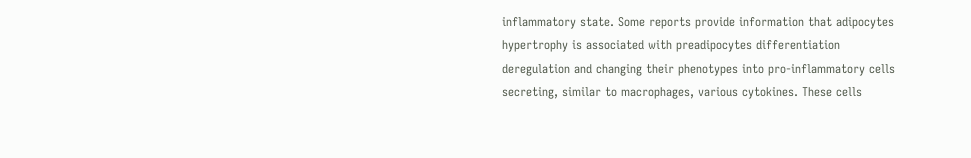inflammatory state. Some reports provide information that adipocytes hypertrophy is associated with preadipocytes differentiation deregulation and changing their phenotypes into pro-inflammatory cells secreting, similar to macrophages, various cytokines. These cells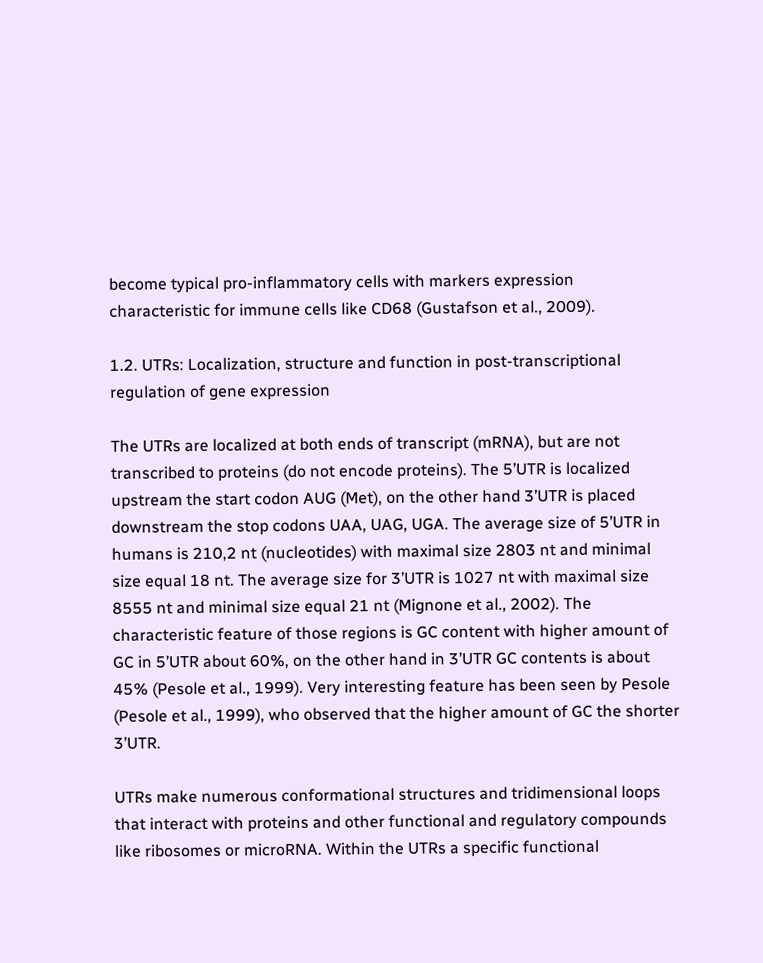become typical pro-inflammatory cells with markers expression characteristic for immune cells like CD68 (Gustafson et al., 2009).

1.2. UTRs: Localization, structure and function in post-transcriptional regulation of gene expression

The UTRs are localized at both ends of transcript (mRNA), but are not transcribed to proteins (do not encode proteins). The 5’UTR is localized upstream the start codon AUG (Met), on the other hand 3’UTR is placed downstream the stop codons UAA, UAG, UGA. The average size of 5’UTR in humans is 210,2 nt (nucleotides) with maximal size 2803 nt and minimal size equal 18 nt. The average size for 3’UTR is 1027 nt with maximal size 8555 nt and minimal size equal 21 nt (Mignone et al., 2002). The characteristic feature of those regions is GC content with higher amount of GC in 5’UTR about 60%, on the other hand in 3’UTR GC contents is about 45% (Pesole et al., 1999). Very interesting feature has been seen by Pesole (Pesole et al., 1999), who observed that the higher amount of GC the shorter 3’UTR.

UTRs make numerous conformational structures and tridimensional loops that interact with proteins and other functional and regulatory compounds like ribosomes or microRNA. Within the UTRs a specific functional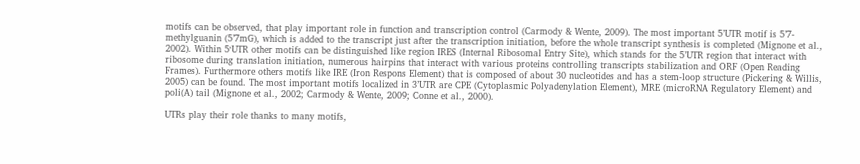motifs can be observed, that play important role in function and transcription control (Carmody & Wente, 2009). The most important 5’UTR motif is 5’7-methylguanin (5’7mG), which is added to the transcript just after the transcription initiation, before the whole transcript synthesis is completed (Mignone et al., 2002). Within 5‘UTR other motifs can be distinguished like region IRES (Internal Ribosomal Entry Site), which stands for the 5’UTR region that interact with ribosome during translation initiation, numerous hairpins that interact with various proteins controlling transcripts stabilization and ORF (Open Reading Frames). Furthermore others motifs like IRE (Iron Respons Element) that is composed of about 30 nucleotides and has a stem-loop structure (Pickering & Willis, 2005) can be found. The most important motifs localized in 3’UTR are CPE (Cytoplasmic Polyadenylation Element), MRE (microRNA Regulatory Element) and poli(A) tail (Mignone et al., 2002; Carmody & Wente, 2009; Conne et al., 2000).

UTRs play their role thanks to many motifs,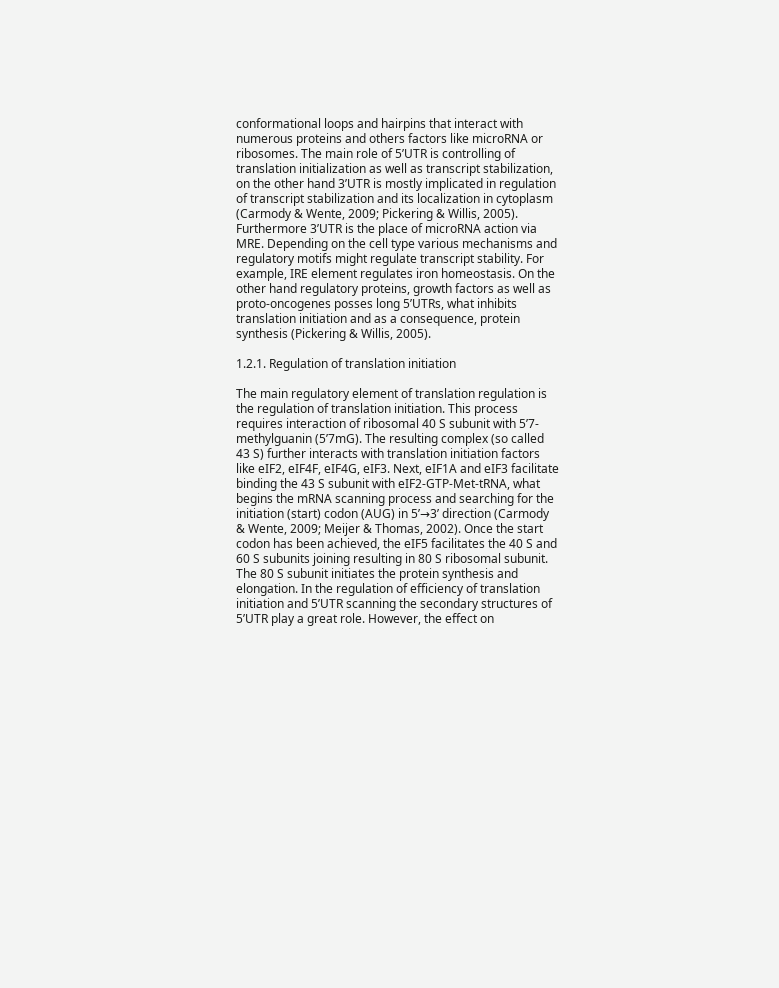conformational loops and hairpins that interact with numerous proteins and others factors like microRNA or ribosomes. The main role of 5’UTR is controlling of translation initialization as well as transcript stabilization, on the other hand 3’UTR is mostly implicated in regulation of transcript stabilization and its localization in cytoplasm (Carmody & Wente, 2009; Pickering & Willis, 2005). Furthermore 3’UTR is the place of microRNA action via MRE. Depending on the cell type various mechanisms and regulatory motifs might regulate transcript stability. For example, IRE element regulates iron homeostasis. On the other hand regulatory proteins, growth factors as well as proto-oncogenes posses long 5’UTRs, what inhibits translation initiation and as a consequence, protein synthesis (Pickering & Willis, 2005).

1.2.1. Regulation of translation initiation

The main regulatory element of translation regulation is the regulation of translation initiation. This process requires interaction of ribosomal 40 S subunit with 5’7-methylguanin (5’7mG). The resulting complex (so called 43 S) further interacts with translation initiation factors like eIF2, eIF4F, eIF4G, eIF3. Next, eIF1A and eIF3 facilitate binding the 43 S subunit with eIF2-GTP-Met-tRNA, what begins the mRNA scanning process and searching for the initiation (start) codon (AUG) in 5’→3’ direction (Carmody & Wente, 2009; Meijer & Thomas, 2002). Once the start codon has been achieved, the eIF5 facilitates the 40 S and 60 S subunits joining resulting in 80 S ribosomal subunit. The 80 S subunit initiates the protein synthesis and elongation. In the regulation of efficiency of translation initiation and 5’UTR scanning the secondary structures of 5’UTR play a great role. However, the effect on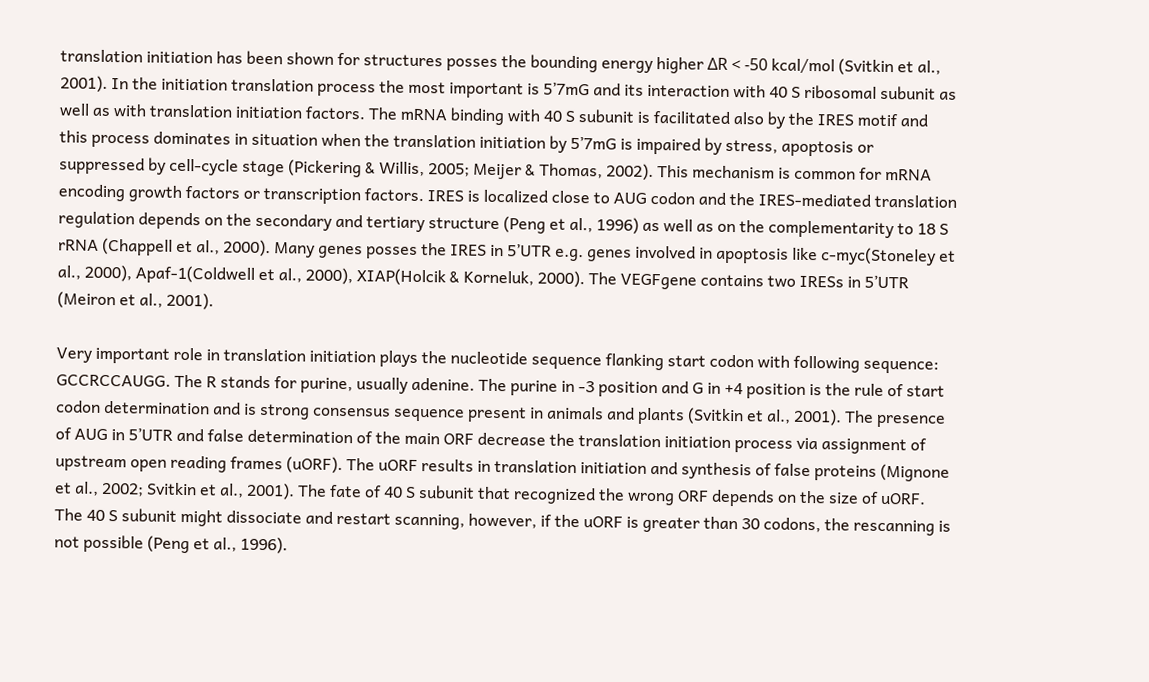translation initiation has been shown for structures posses the bounding energy higher ΔR < -50 kcal/mol (Svitkin et al., 2001). In the initiation translation process the most important is 5’7mG and its interaction with 40 S ribosomal subunit as well as with translation initiation factors. The mRNA binding with 40 S subunit is facilitated also by the IRES motif and this process dominates in situation when the translation initiation by 5’7mG is impaired by stress, apoptosis or suppressed by cell-cycle stage (Pickering & Willis, 2005; Meijer & Thomas, 2002). This mechanism is common for mRNA encoding growth factors or transcription factors. IRES is localized close to AUG codon and the IRES-mediated translation regulation depends on the secondary and tertiary structure (Peng et al., 1996) as well as on the complementarity to 18 S rRNA (Chappell et al., 2000). Many genes posses the IRES in 5’UTR e.g. genes involved in apoptosis like c-myc(Stoneley et al., 2000), Apaf-1(Coldwell et al., 2000), XIAP(Holcik & Korneluk, 2000). The VEGFgene contains two IRESs in 5’UTR (Meiron et al., 2001).

Very important role in translation initiation plays the nucleotide sequence flanking start codon with following sequence: GCCRCCAUGG. The R stands for purine, usually adenine. The purine in -3 position and G in +4 position is the rule of start codon determination and is strong consensus sequence present in animals and plants (Svitkin et al., 2001). The presence of AUG in 5’UTR and false determination of the main ORF decrease the translation initiation process via assignment of upstream open reading frames (uORF). The uORF results in translation initiation and synthesis of false proteins (Mignone et al., 2002; Svitkin et al., 2001). The fate of 40 S subunit that recognized the wrong ORF depends on the size of uORF. The 40 S subunit might dissociate and restart scanning, however, if the uORF is greater than 30 codons, the rescanning is not possible (Peng et al., 1996).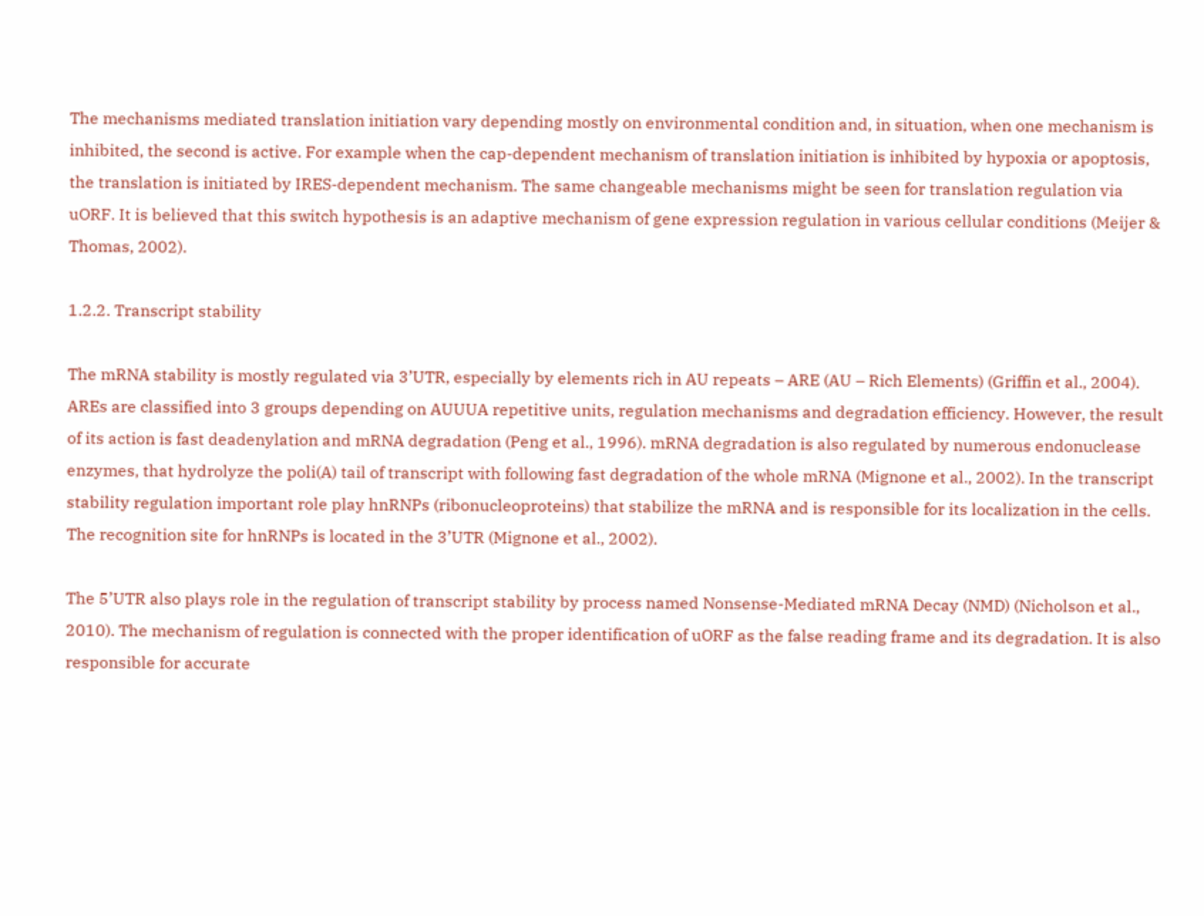The mechanisms mediated translation initiation vary depending mostly on environmental condition and, in situation, when one mechanism is inhibited, the second is active. For example when the cap-dependent mechanism of translation initiation is inhibited by hypoxia or apoptosis, the translation is initiated by IRES-dependent mechanism. The same changeable mechanisms might be seen for translation regulation via uORF. It is believed that this switch hypothesis is an adaptive mechanism of gene expression regulation in various cellular conditions (Meijer & Thomas, 2002).

1.2.2. Transcript stability

The mRNA stability is mostly regulated via 3’UTR, especially by elements rich in AU repeats – ARE (AU – Rich Elements) (Griffin et al., 2004). AREs are classified into 3 groups depending on AUUUA repetitive units, regulation mechanisms and degradation efficiency. However, the result of its action is fast deadenylation and mRNA degradation (Peng et al., 1996). mRNA degradation is also regulated by numerous endonuclease enzymes, that hydrolyze the poli(A) tail of transcript with following fast degradation of the whole mRNA (Mignone et al., 2002). In the transcript stability regulation important role play hnRNPs (ribonucleoproteins) that stabilize the mRNA and is responsible for its localization in the cells. The recognition site for hnRNPs is located in the 3’UTR (Mignone et al., 2002).

The 5’UTR also plays role in the regulation of transcript stability by process named Nonsense-Mediated mRNA Decay (NMD) (Nicholson et al., 2010). The mechanism of regulation is connected with the proper identification of uORF as the false reading frame and its degradation. It is also responsible for accurate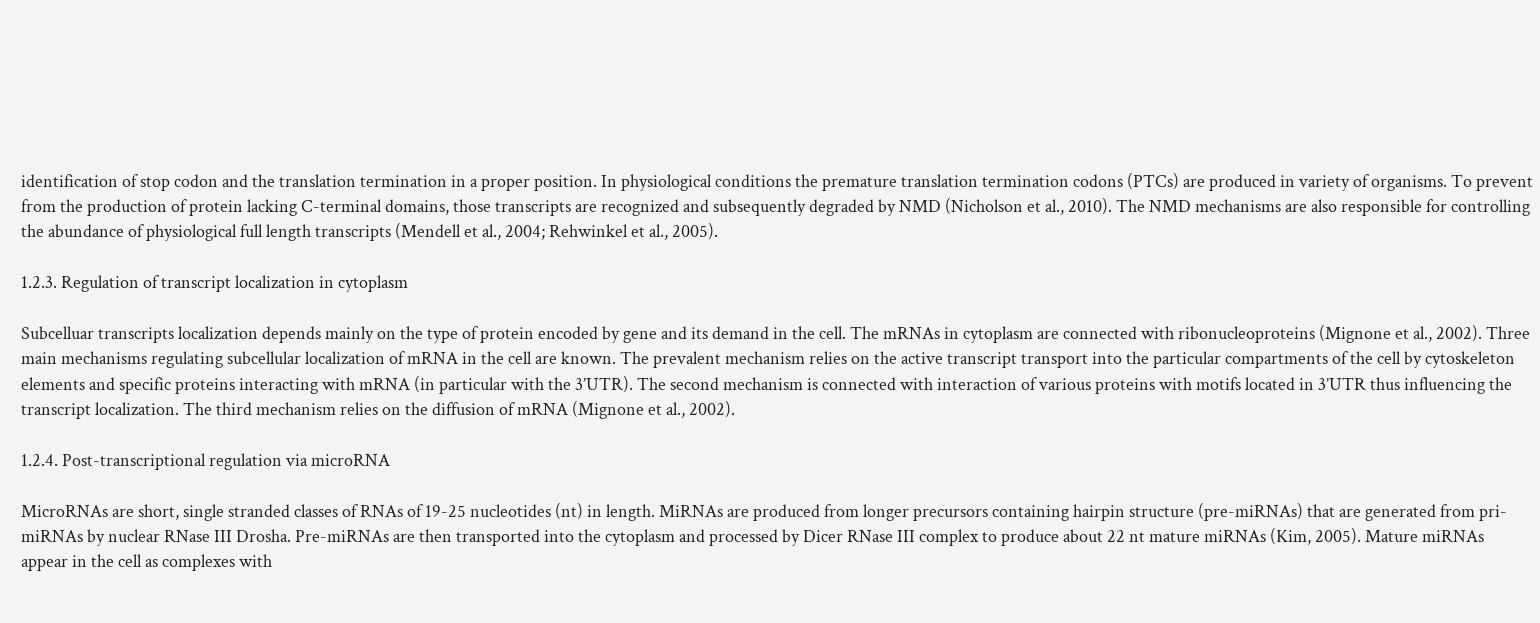identification of stop codon and the translation termination in a proper position. In physiological conditions the premature translation termination codons (PTCs) are produced in variety of organisms. To prevent from the production of protein lacking C-terminal domains, those transcripts are recognized and subsequently degraded by NMD (Nicholson et al., 2010). The NMD mechanisms are also responsible for controlling the abundance of physiological full length transcripts (Mendell et al., 2004; Rehwinkel et al., 2005).

1.2.3. Regulation of transcript localization in cytoplasm

Subcelluar transcripts localization depends mainly on the type of protein encoded by gene and its demand in the cell. The mRNAs in cytoplasm are connected with ribonucleoproteins (Mignone et al., 2002). Three main mechanisms regulating subcellular localization of mRNA in the cell are known. The prevalent mechanism relies on the active transcript transport into the particular compartments of the cell by cytoskeleton elements and specific proteins interacting with mRNA (in particular with the 3’UTR). The second mechanism is connected with interaction of various proteins with motifs located in 3’UTR thus influencing the transcript localization. The third mechanism relies on the diffusion of mRNA (Mignone et al., 2002).

1.2.4. Post-transcriptional regulation via microRNA

MicroRNAs are short, single stranded classes of RNAs of 19-25 nucleotides (nt) in length. MiRNAs are produced from longer precursors containing hairpin structure (pre-miRNAs) that are generated from pri-miRNAs by nuclear RNase III Drosha. Pre-miRNAs are then transported into the cytoplasm and processed by Dicer RNase III complex to produce about 22 nt mature miRNAs (Kim, 2005). Mature miRNAs appear in the cell as complexes with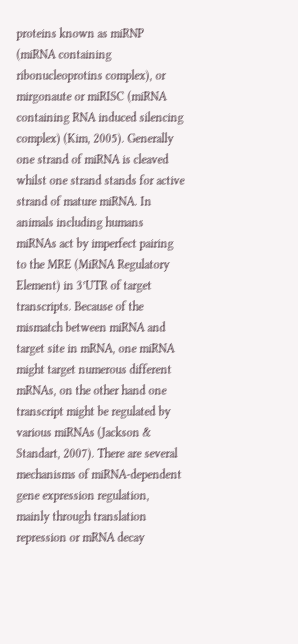proteins known as miRNP (miRNA containing ribonucleoprotins complex), or mirgonaute or miRISC (miRNA containing RNA induced silencing complex) (Kim, 2005). Generally one strand of miRNA is cleaved whilst one strand stands for active strand of mature miRNA. In animals including humans miRNAs act by imperfect pairing to the MRE (MiRNA Regulatory Element) in 3’UTR of target transcripts. Because of the mismatch between miRNA and target site in mRNA, one miRNA might target numerous different mRNAs, on the other hand one transcript might be regulated by various miRNAs (Jackson & Standart, 2007). There are several mechanisms of miRNA-dependent gene expression regulation, mainly through translation repression or mRNA decay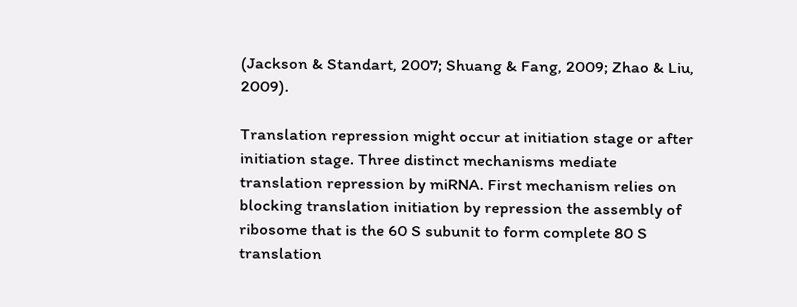(Jackson & Standart, 2007; Shuang & Fang, 2009; Zhao & Liu, 2009).

Translation repression might occur at initiation stage or after initiation stage. Three distinct mechanisms mediate translation repression by miRNA. First mechanism relies on blocking translation initiation by repression the assembly of ribosome that is the 60 S subunit to form complete 80 S translation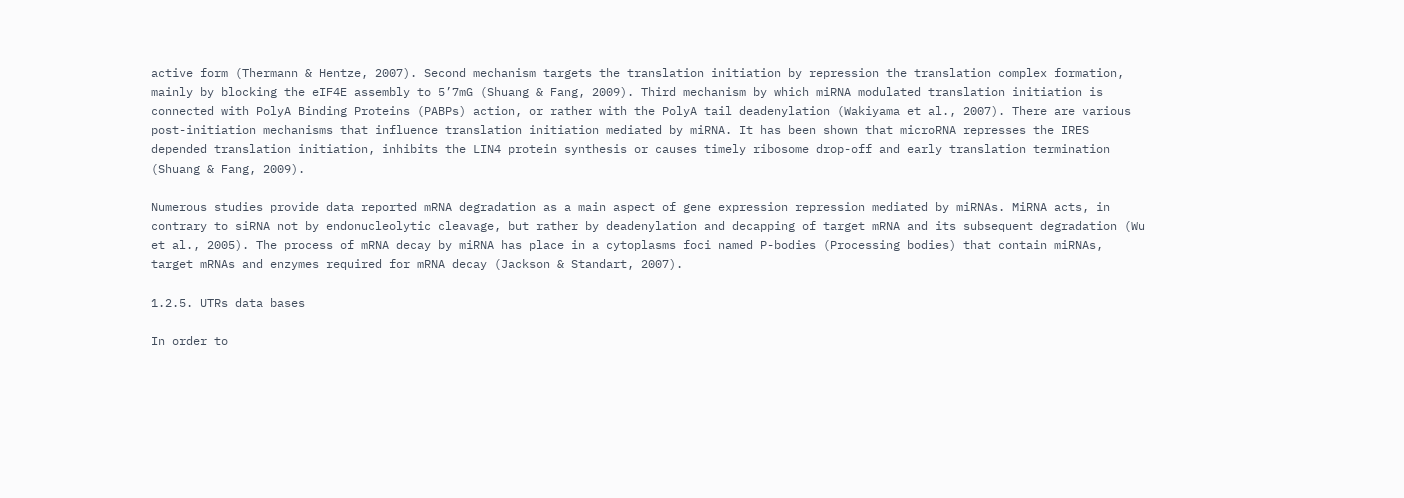active form (Thermann & Hentze, 2007). Second mechanism targets the translation initiation by repression the translation complex formation, mainly by blocking the eIF4E assembly to 5’7mG (Shuang & Fang, 2009). Third mechanism by which miRNA modulated translation initiation is connected with PolyA Binding Proteins (PABPs) action, or rather with the PolyA tail deadenylation (Wakiyama et al., 2007). There are various post-initiation mechanisms that influence translation initiation mediated by miRNA. It has been shown that microRNA represses the IRES depended translation initiation, inhibits the LIN4 protein synthesis or causes timely ribosome drop-off and early translation termination (Shuang & Fang, 2009).

Numerous studies provide data reported mRNA degradation as a main aspect of gene expression repression mediated by miRNAs. MiRNA acts, in contrary to siRNA not by endonucleolytic cleavage, but rather by deadenylation and decapping of target mRNA and its subsequent degradation (Wu et al., 2005). The process of mRNA decay by miRNA has place in a cytoplasms foci named P-bodies (Processing bodies) that contain miRNAs, target mRNAs and enzymes required for mRNA decay (Jackson & Standart, 2007).

1.2.5. UTRs data bases

In order to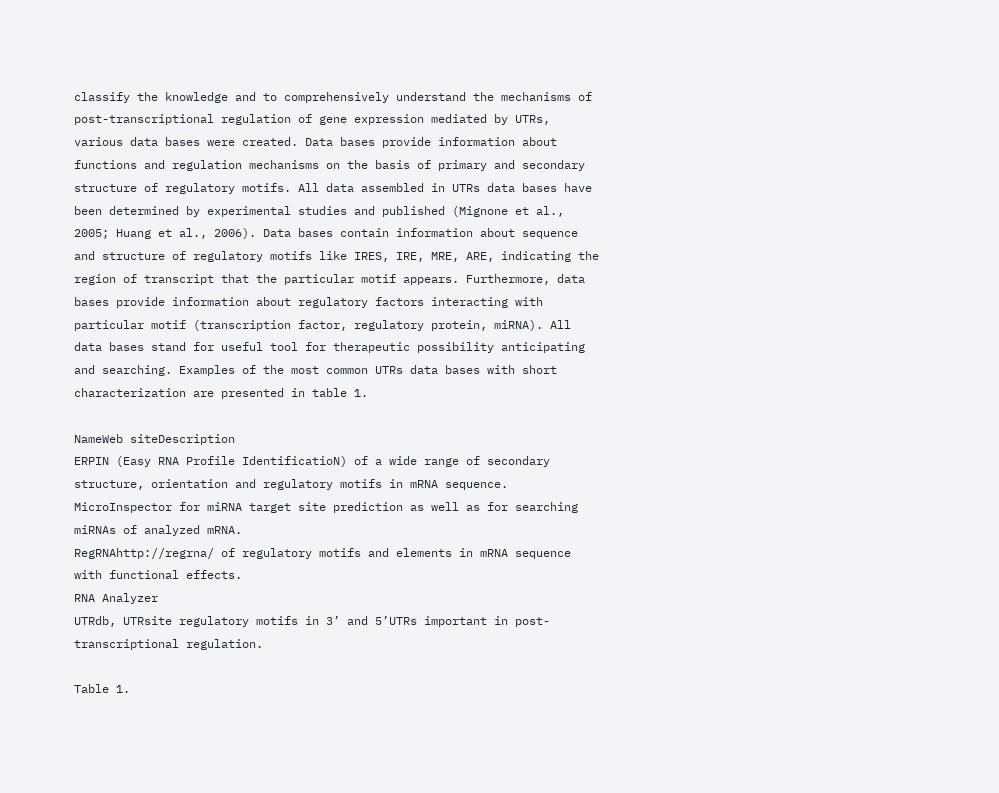classify the knowledge and to comprehensively understand the mechanisms of post-transcriptional regulation of gene expression mediated by UTRs, various data bases were created. Data bases provide information about functions and regulation mechanisms on the basis of primary and secondary structure of regulatory motifs. All data assembled in UTRs data bases have been determined by experimental studies and published (Mignone et al., 2005; Huang et al., 2006). Data bases contain information about sequence and structure of regulatory motifs like IRES, IRE, MRE, ARE, indicating the region of transcript that the particular motif appears. Furthermore, data bases provide information about regulatory factors interacting with particular motif (transcription factor, regulatory protein, miRNA). All data bases stand for useful tool for therapeutic possibility anticipating and searching. Examples of the most common UTRs data bases with short characterization are presented in table 1.

NameWeb siteDescription
ERPIN (Easy RNA Profile IdentificatioN) of a wide range of secondary structure, orientation and regulatory motifs in mRNA sequence.
MicroInspector for miRNA target site prediction as well as for searching miRNAs of analyzed mRNA.
RegRNAhttp://regrna/ of regulatory motifs and elements in mRNA sequence with functional effects.
RNA Analyzer
UTRdb, UTRsite regulatory motifs in 3’ and 5’UTRs important in post-transcriptional regulation.

Table 1.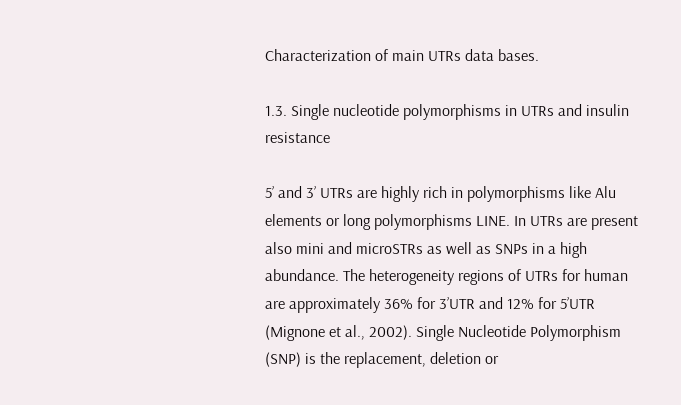Characterization of main UTRs data bases.

1.3. Single nucleotide polymorphisms in UTRs and insulin resistance

5’ and 3’ UTRs are highly rich in polymorphisms like Alu elements or long polymorphisms LINE. In UTRs are present also mini and microSTRs as well as SNPs in a high abundance. The heterogeneity regions of UTRs for human are approximately 36% for 3’UTR and 12% for 5’UTR (Mignone et al., 2002). Single Nucleotide Polymorphism (SNP) is the replacement, deletion or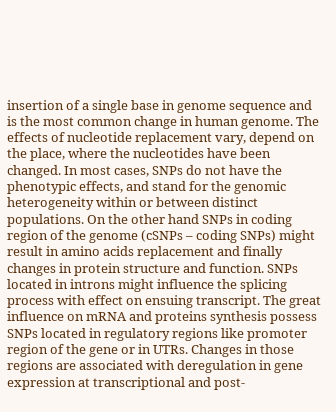insertion of a single base in genome sequence and is the most common change in human genome. The effects of nucleotide replacement vary, depend on the place, where the nucleotides have been changed. In most cases, SNPs do not have the phenotypic effects, and stand for the genomic heterogeneity within or between distinct populations. On the other hand SNPs in coding region of the genome (cSNPs – coding SNPs) might result in amino acids replacement and finally changes in protein structure and function. SNPs located in introns might influence the splicing process with effect on ensuing transcript. The great influence on mRNA and proteins synthesis possess SNPs located in regulatory regions like promoter region of the gene or in UTRs. Changes in those regions are associated with deregulation in gene expression at transcriptional and post-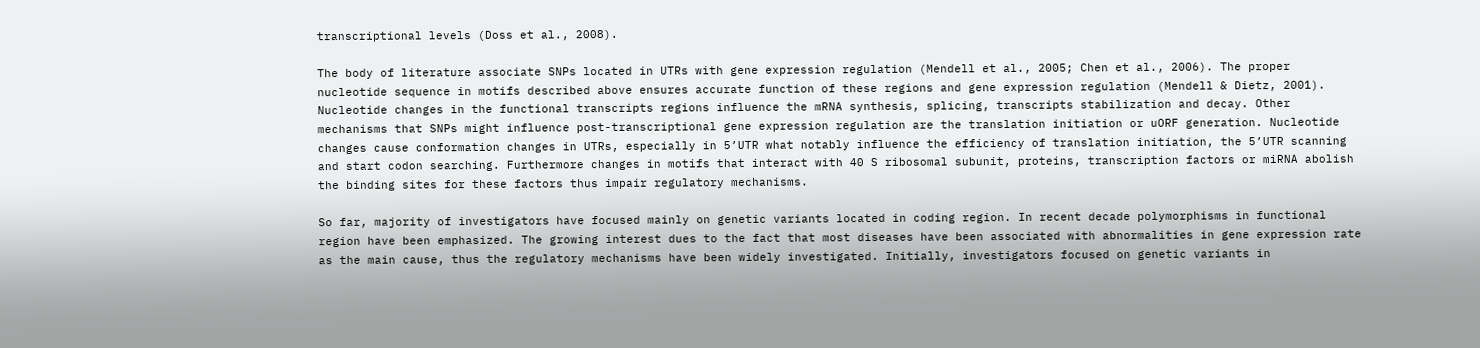transcriptional levels (Doss et al., 2008).

The body of literature associate SNPs located in UTRs with gene expression regulation (Mendell et al., 2005; Chen et al., 2006). The proper nucleotide sequence in motifs described above ensures accurate function of these regions and gene expression regulation (Mendell & Dietz, 2001). Nucleotide changes in the functional transcripts regions influence the mRNA synthesis, splicing, transcripts stabilization and decay. Other mechanisms that SNPs might influence post-transcriptional gene expression regulation are the translation initiation or uORF generation. Nucleotide changes cause conformation changes in UTRs, especially in 5’UTR what notably influence the efficiency of translation initiation, the 5’UTR scanning and start codon searching. Furthermore changes in motifs that interact with 40 S ribosomal subunit, proteins, transcription factors or miRNA abolish the binding sites for these factors thus impair regulatory mechanisms.

So far, majority of investigators have focused mainly on genetic variants located in coding region. In recent decade polymorphisms in functional region have been emphasized. The growing interest dues to the fact that most diseases have been associated with abnormalities in gene expression rate as the main cause, thus the regulatory mechanisms have been widely investigated. Initially, investigators focused on genetic variants in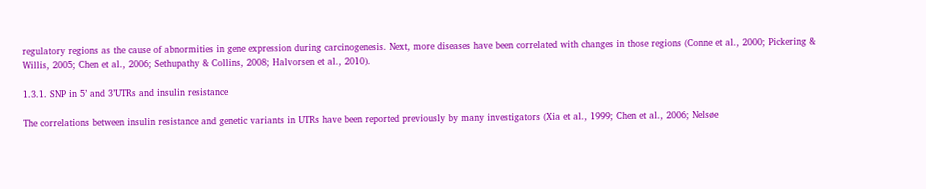regulatory regions as the cause of abnormities in gene expression during carcinogenesis. Next, more diseases have been correlated with changes in those regions (Conne et al., 2000; Pickering & Willis, 2005; Chen et al., 2006; Sethupathy & Collins, 2008; Halvorsen et al., 2010).

1.3.1. SNP in 5’ and 3’UTRs and insulin resistance

The correlations between insulin resistance and genetic variants in UTRs have been reported previously by many investigators (Xia et al., 1999; Chen et al., 2006; Nelsøe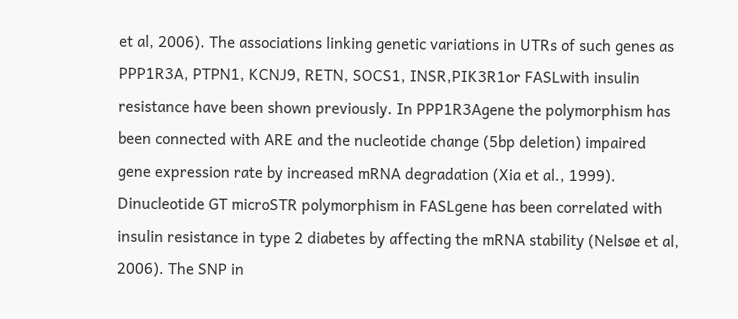et al, 2006). The associations linking genetic variations in UTRs of such genes as PPP1R3A, PTPN1, KCNJ9, RETN, SOCS1, INSR,PIK3R1or FASLwith insulin resistance have been shown previously. In PPP1R3Agene the polymorphism has been connected with ARE and the nucleotide change (5bp deletion) impaired gene expression rate by increased mRNA degradation (Xia et al., 1999). Dinucleotide GT microSTR polymorphism in FASLgene has been correlated with insulin resistance in type 2 diabetes by affecting the mRNA stability (Nelsøe et al, 2006). The SNP in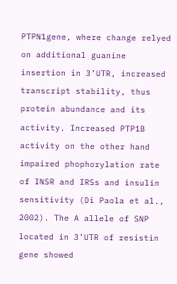PTPN1gene, where change relyed on additional guanine insertion in 3’UTR, increased transcript stability, thus protein abundance and its activity. Increased PTP1B activity on the other hand impaired phophorylation rate of INSR and IRSs and insulin sensitivity (Di Paola et al., 2002). The A allele of SNP located in 3’UTR of resistin gene showed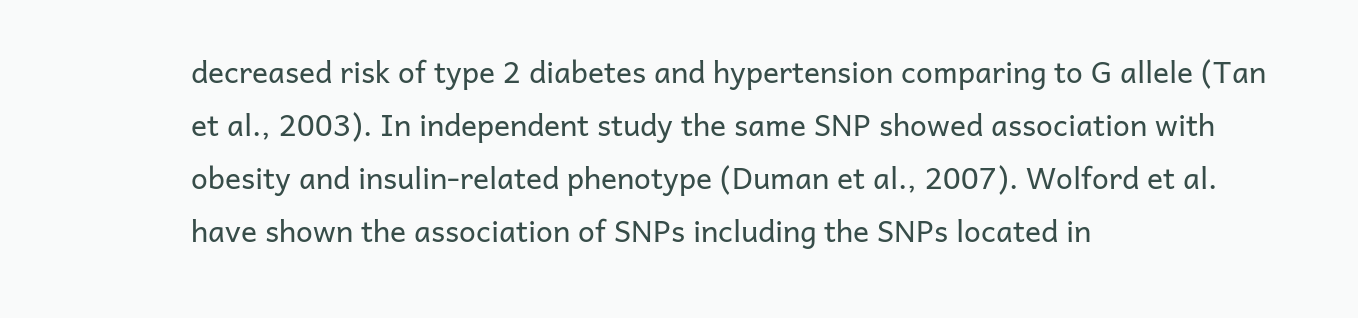decreased risk of type 2 diabetes and hypertension comparing to G allele (Tan et al., 2003). In independent study the same SNP showed association with obesity and insulin-related phenotype (Duman et al., 2007). Wolford et al. have shown the association of SNPs including the SNPs located in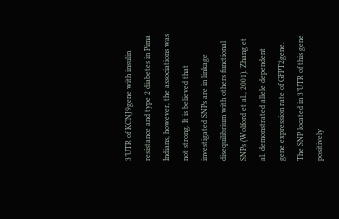3’UTR of KCNJ9gene with insulin resistance and type 2 diabetes in Pima Indians, however, the associations was not strong. It is believed that investigated SNPs are in linkage disequilibrium with others functional SNPs (Wolford et al., 2001). Zhang et al. demonstrated allele dependent gene expression rate of GFPT2gene. The SNP located in 3’UTR of this gene positively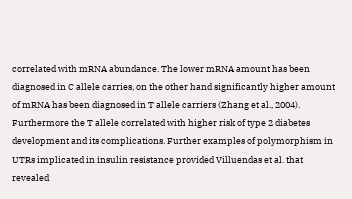correlated with mRNA abundance. The lower mRNA amount has been diagnosed in C allele carries, on the other hand significantly higher amount of mRNA has been diagnosed in T allele carriers (Zhang et al., 2004). Furthermore the T allele correlated with higher risk of type 2 diabetes development and its complications. Further examples of polymorphism in UTRs implicated in insulin resistance provided Villuendas et al. that revealed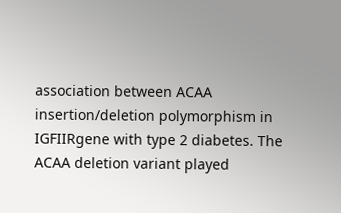association between ACAA insertion/deletion polymorphism in IGFIIRgene with type 2 diabetes. The ACAA deletion variant played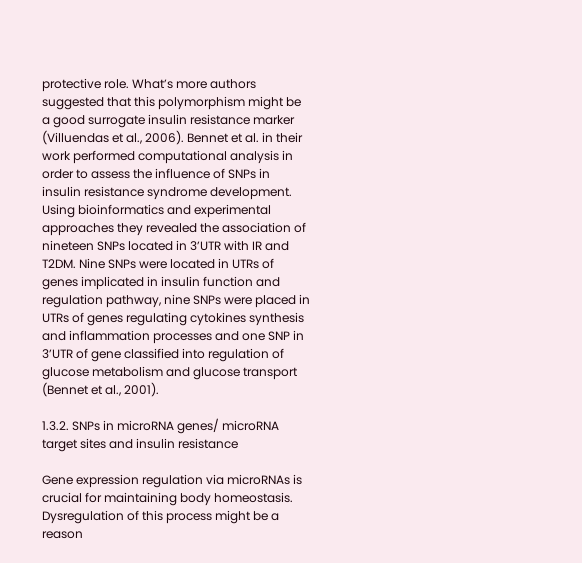protective role. What’s more authors suggested that this polymorphism might be a good surrogate insulin resistance marker (Villuendas et al., 2006). Bennet et al. in their work performed computational analysis in order to assess the influence of SNPs in insulin resistance syndrome development. Using bioinformatics and experimental approaches they revealed the association of nineteen SNPs located in 3’UTR with IR and T2DM. Nine SNPs were located in UTRs of genes implicated in insulin function and regulation pathway, nine SNPs were placed in UTRs of genes regulating cytokines synthesis and inflammation processes and one SNP in 3’UTR of gene classified into regulation of glucose metabolism and glucose transport (Bennet et al., 2001).

1.3.2. SNPs in microRNA genes/ microRNA target sites and insulin resistance

Gene expression regulation via microRNAs is crucial for maintaining body homeostasis. Dysregulation of this process might be a reason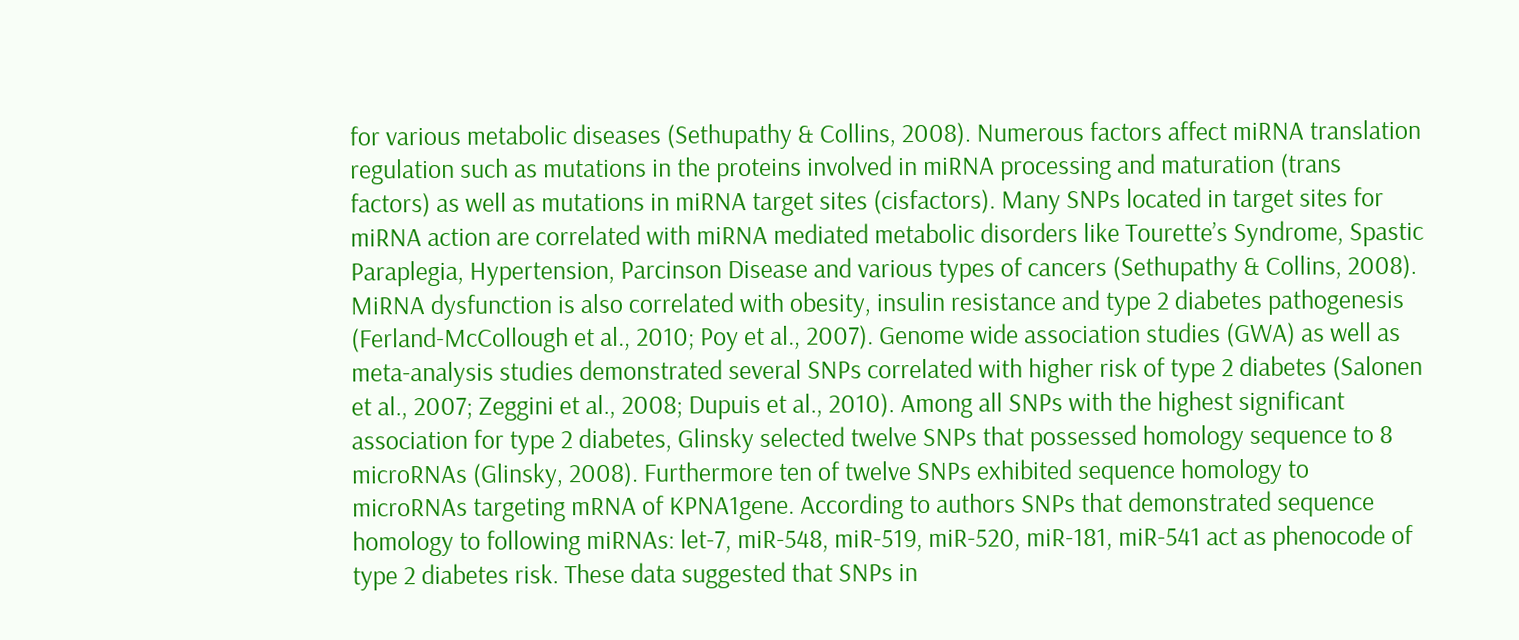for various metabolic diseases (Sethupathy & Collins, 2008). Numerous factors affect miRNA translation regulation such as mutations in the proteins involved in miRNA processing and maturation (trans factors) as well as mutations in miRNA target sites (cisfactors). Many SNPs located in target sites for miRNA action are correlated with miRNA mediated metabolic disorders like Tourette’s Syndrome, Spastic Paraplegia, Hypertension, Parcinson Disease and various types of cancers (Sethupathy & Collins, 2008). MiRNA dysfunction is also correlated with obesity, insulin resistance and type 2 diabetes pathogenesis (Ferland-McCollough et al., 2010; Poy et al., 2007). Genome wide association studies (GWA) as well as meta-analysis studies demonstrated several SNPs correlated with higher risk of type 2 diabetes (Salonen et al., 2007; Zeggini et al., 2008; Dupuis et al., 2010). Among all SNPs with the highest significant association for type 2 diabetes, Glinsky selected twelve SNPs that possessed homology sequence to 8 microRNAs (Glinsky, 2008). Furthermore ten of twelve SNPs exhibited sequence homology to microRNAs targeting mRNA of KPNA1gene. According to authors SNPs that demonstrated sequence homology to following miRNAs: let-7, miR-548, miR-519, miR-520, miR-181, miR-541 act as phenocode of type 2 diabetes risk. These data suggested that SNPs in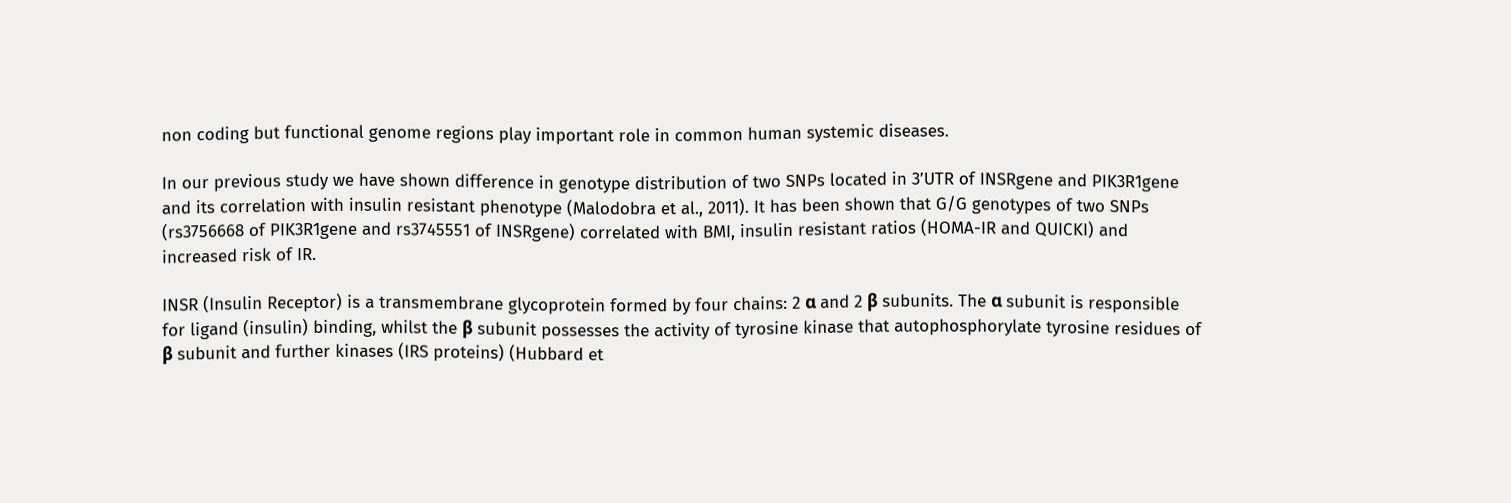non coding but functional genome regions play important role in common human systemic diseases.

In our previous study we have shown difference in genotype distribution of two SNPs located in 3’UTR of INSRgene and PIK3R1gene and its correlation with insulin resistant phenotype (Malodobra et al., 2011). It has been shown that G/G genotypes of two SNPs (rs3756668 of PIK3R1gene and rs3745551 of INSRgene) correlated with BMI, insulin resistant ratios (HOMA-IR and QUICKI) and increased risk of IR.

INSR (Insulin Receptor) is a transmembrane glycoprotein formed by four chains: 2 α and 2 β subunits. The α subunit is responsible for ligand (insulin) binding, whilst the β subunit possesses the activity of tyrosine kinase that autophosphorylate tyrosine residues of β subunit and further kinases (IRS proteins) (Hubbard et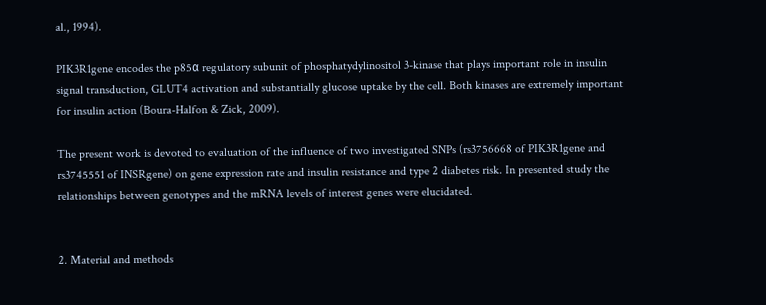al., 1994).

PIK3R1gene encodes the p85α regulatory subunit of phosphatydylinositol 3-kinase that plays important role in insulin signal transduction, GLUT4 activation and substantially glucose uptake by the cell. Both kinases are extremely important for insulin action (Boura-Halfon & Zick, 2009).

The present work is devoted to evaluation of the influence of two investigated SNPs (rs3756668 of PIK3R1gene and rs3745551 of INSRgene) on gene expression rate and insulin resistance and type 2 diabetes risk. In presented study the relationships between genotypes and the mRNA levels of interest genes were elucidated.


2. Material and methods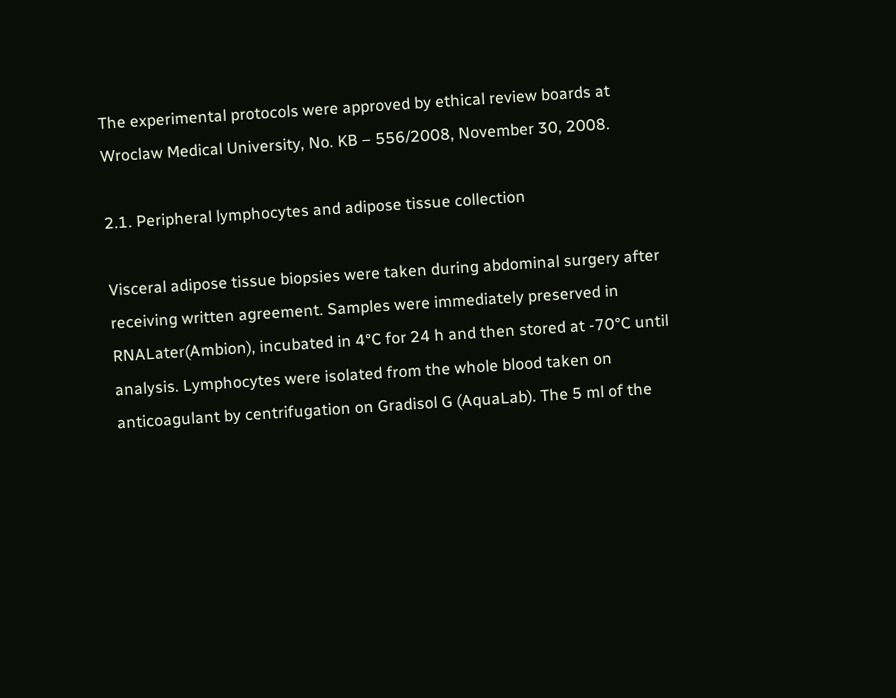The experimental protocols were approved by ethical review boards at Wroclaw Medical University, No. KB – 556/2008, November 30, 2008.

2.1. Peripheral lymphocytes and adipose tissue collection

Visceral adipose tissue biopsies were taken during abdominal surgery after receiving written agreement. Samples were immediately preserved in RNALater(Ambion), incubated in 4°C for 24 h and then stored at -70°C until analysis. Lymphocytes were isolated from the whole blood taken on anticoagulant by centrifugation on Gradisol G (AquaLab). The 5 ml of the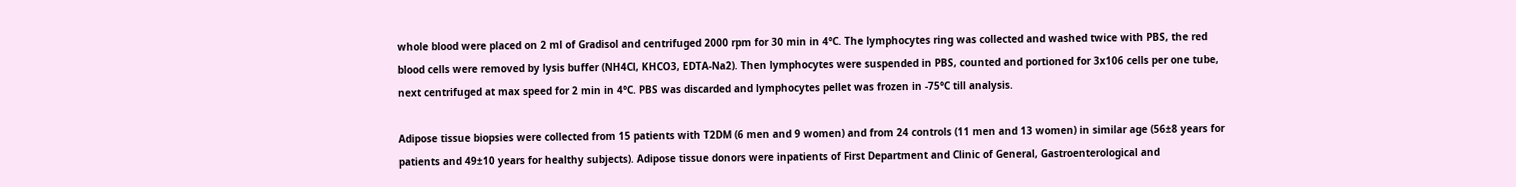whole blood were placed on 2 ml of Gradisol and centrifuged 2000 rpm for 30 min in 4°C. The lymphocytes ring was collected and washed twice with PBS, the red blood cells were removed by lysis buffer (NH4Cl, KHCO3, EDTA-Na2). Then lymphocytes were suspended in PBS, counted and portioned for 3x106 cells per one tube, next centrifuged at max speed for 2 min in 4°C. PBS was discarded and lymphocytes pellet was frozen in -75°C till analysis.

Adipose tissue biopsies were collected from 15 patients with T2DM (6 men and 9 women) and from 24 controls (11 men and 13 women) in similar age (56±8 years for patients and 49±10 years for healthy subjects). Adipose tissue donors were inpatients of First Department and Clinic of General, Gastroenterological and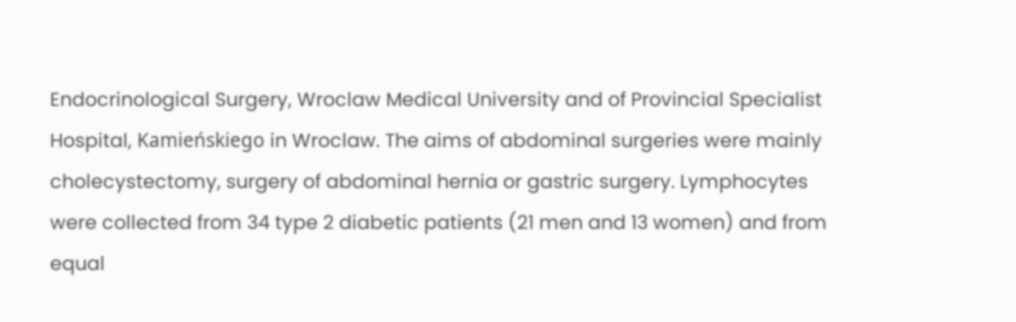Endocrinological Surgery, Wroclaw Medical University and of Provincial Specialist Hospital, Kamieńskiego in Wroclaw. The aims of abdominal surgeries were mainly cholecystectomy, surgery of abdominal hernia or gastric surgery. Lymphocytes were collected from 34 type 2 diabetic patients (21 men and 13 women) and from equal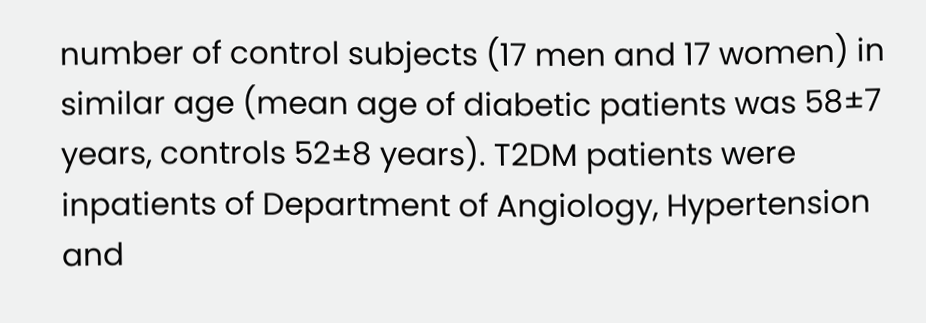number of control subjects (17 men and 17 women) in similar age (mean age of diabetic patients was 58±7 years, controls 52±8 years). T2DM patients were inpatients of Department of Angiology, Hypertension and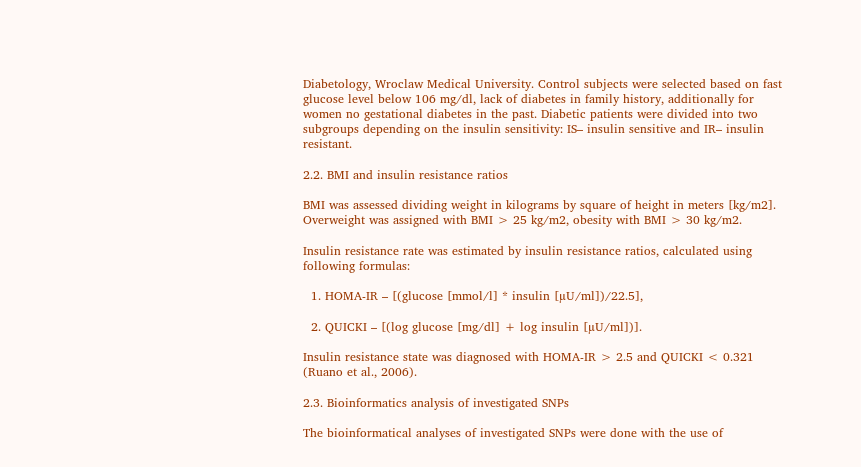Diabetology, Wroclaw Medical University. Control subjects were selected based on fast glucose level below 106 mg/dl, lack of diabetes in family history, additionally for women no gestational diabetes in the past. Diabetic patients were divided into two subgroups depending on the insulin sensitivity: IS– insulin sensitive and IR– insulin resistant.

2.2. BMI and insulin resistance ratios

BMI was assessed dividing weight in kilograms by square of height in meters [kg/m2]. Overweight was assigned with BMI > 25 kg/m2, obesity with BMI > 30 kg/m2.

Insulin resistance rate was estimated by insulin resistance ratios, calculated using following formulas:

  1. HOMA-IR – [(glucose [mmol/l] * insulin [µU/ml])/22.5],

  2. QUICKI – [(log glucose [mg/dl] + log insulin [µU/ml])].

Insulin resistance state was diagnosed with HOMA-IR > 2.5 and QUICKI < 0.321 (Ruano et al., 2006).

2.3. Bioinformatics analysis of investigated SNPs

The bioinformatical analyses of investigated SNPs were done with the use of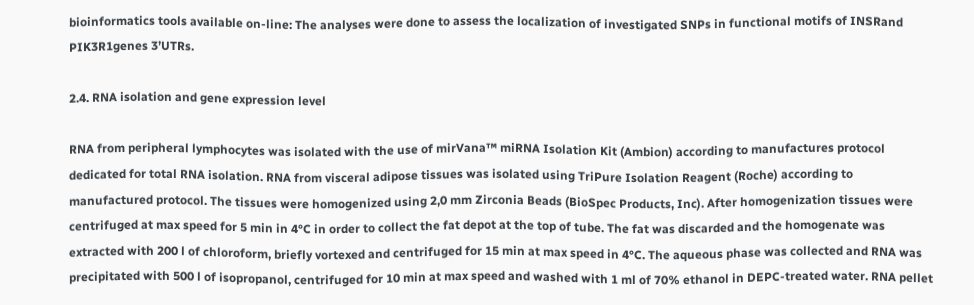bioinformatics tools available on-line: The analyses were done to assess the localization of investigated SNPs in functional motifs of INSRand PIK3R1genes 3’UTRs.

2.4. RNA isolation and gene expression level

RNA from peripheral lymphocytes was isolated with the use of mirVana™ miRNA Isolation Kit (Ambion) according to manufactures protocol dedicated for total RNA isolation. RNA from visceral adipose tissues was isolated using TriPure Isolation Reagent (Roche) according to manufactured protocol. The tissues were homogenized using 2,0 mm Zirconia Beads (BioSpec Products, Inc). After homogenization tissues were centrifuged at max speed for 5 min in 4°C in order to collect the fat depot at the top of tube. The fat was discarded and the homogenate was extracted with 200 l of chloroform, briefly vortexed and centrifuged for 15 min at max speed in 4°C. The aqueous phase was collected and RNA was precipitated with 500 l of isopropanol, centrifuged for 10 min at max speed and washed with 1 ml of 70% ethanol in DEPC-treated water. RNA pellet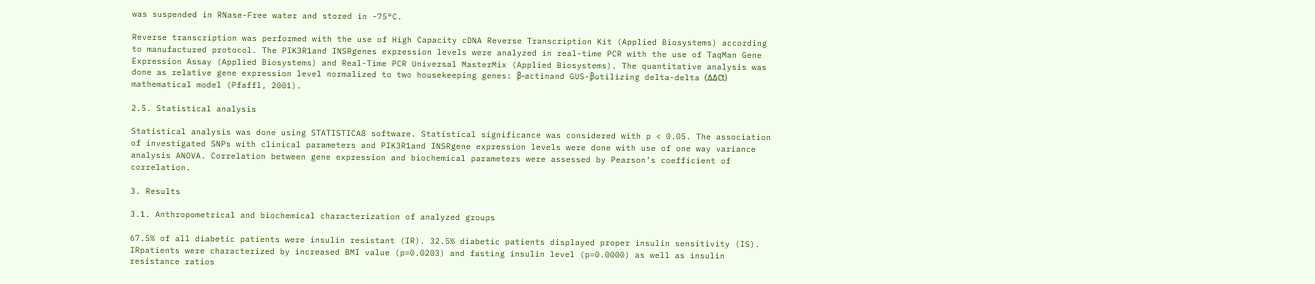was suspended in RNase-Free water and stored in -75°C.

Reverse transcription was performed with the use of High Capacity cDNA Reverse Transcription Kit (Applied Biosystems) according to manufactured protocol. The PIK3R1and INSRgenes expression levels were analyzed in real-time PCR with the use of TaqMan Gene Expression Assay (Applied Biosystems) and Real-Time PCR Universal MasterMix (Applied Biosystems). The quantitative analysis was done as relative gene expression level normalized to two housekeeping genes: β-actinand GUS-βutilizing delta-delta (ΔΔCt) mathematical model (Pfaffl, 2001).

2.5. Statistical analysis

Statistical analysis was done using STATISTICA8 software. Statistical significance was considered with p < 0.05. The association of investigated SNPs with clinical parameters and PIK3R1and INSRgene expression levels were done with use of one way variance analysis ANOVA. Correlation between gene expression and biochemical parameters were assessed by Pearson’s coefficient of correlation.

3. Results

3.1. Anthropometrical and biochemical characterization of analyzed groups

67.5% of all diabetic patients were insulin resistant (IR). 32.5% diabetic patients displayed proper insulin sensitivity (IS). IRpatients were characterized by increased BMI value (p=0.0203) and fasting insulin level (p=0.0000) as well as insulin resistance ratios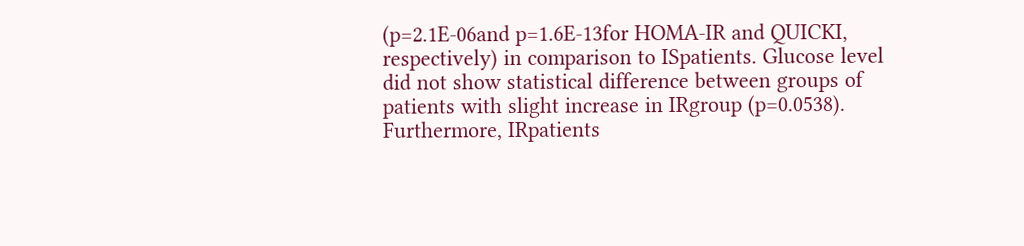(p=2.1E-06and p=1.6E-13for HOMA-IR and QUICKI, respectively) in comparison to ISpatients. Glucose level did not show statistical difference between groups of patients with slight increase in IRgroup (p=0.0538). Furthermore, IRpatients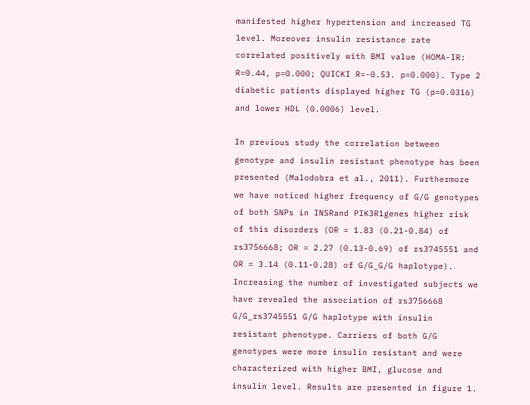manifested higher hypertension and increased TG level. Moreover insulin resistance rate correlated positively with BMI value (HOMA-IR: R=0.44, p=0.000; QUICKI R=-0.53. p=0.000). Type 2 diabetic patients displayed higher TG (p=0.0316) and lower HDL (0.0006) level.

In previous study the correlation between genotype and insulin resistant phenotype has been presented (Malodobra et al., 2011). Furthermore we have noticed higher frequency of G/G genotypes of both SNPs in INSRand PIK3R1genes higher risk of this disorders (OR = 1.83 (0.21-0.84) of rs3756668; OR = 2.27 (0.13-0.69) of rs3745551 and OR = 3.14 (0.11-0.28) of G/G_G/G haplotype). Increasing the number of investigated subjects we have revealed the association of rs3756668 G/G_rs3745551 G/G haplotype with insulin resistant phenotype. Carriers of both G/G genotypes were more insulin resistant and were characterized with higher BMI, glucose and insulin level. Results are presented in figure 1.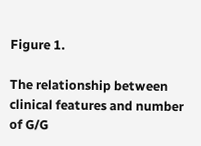Figure 1.

The relationship between clinical features and number of G/G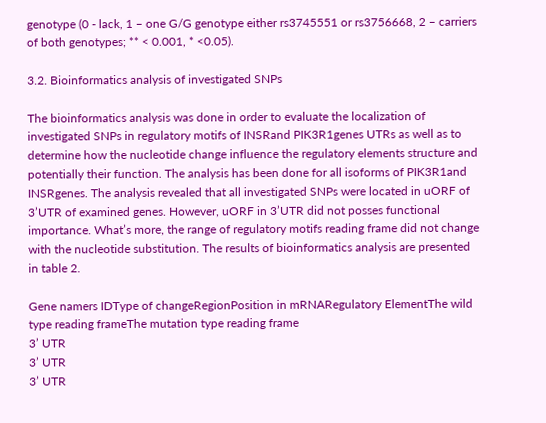genotype (0 - lack, 1 – one G/G genotype either rs3745551 or rs3756668, 2 – carriers of both genotypes; ** < 0.001, * <0.05).

3.2. Bioinformatics analysis of investigated SNPs

The bioinformatics analysis was done in order to evaluate the localization of investigated SNPs in regulatory motifs of INSRand PIK3R1genes UTRs as well as to determine how the nucleotide change influence the regulatory elements structure and potentially their function. The analysis has been done for all isoforms of PIK3R1and INSRgenes. The analysis revealed that all investigated SNPs were located in uORF of 3’UTR of examined genes. However, uORF in 3’UTR did not posses functional importance. What’s more, the range of regulatory motifs reading frame did not change with the nucleotide substitution. The results of bioinformatics analysis are presented in table 2.

Gene namers IDType of changeRegionPosition in mRNARegulatory ElementThe wild type reading frameThe mutation type reading frame
3’ UTR
3’ UTR
3’ UTR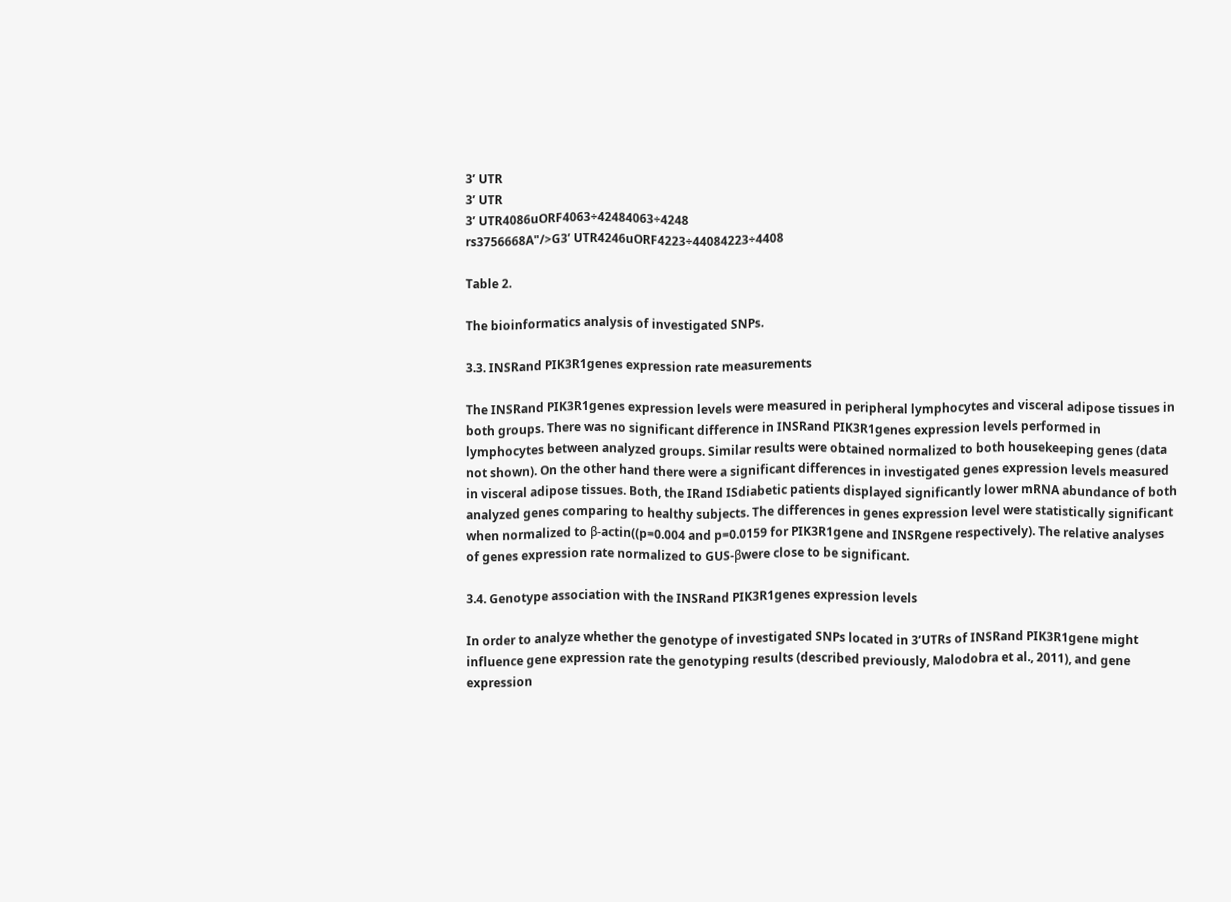3’ UTR
3’ UTR
3’ UTR4086uORF4063÷42484063÷4248
rs3756668A"/>G3’ UTR4246uORF4223÷44084223÷4408

Table 2.

The bioinformatics analysis of investigated SNPs.

3.3. INSRand PIK3R1genes expression rate measurements

The INSRand PIK3R1genes expression levels were measured in peripheral lymphocytes and visceral adipose tissues in both groups. There was no significant difference in INSRand PIK3R1genes expression levels performed in lymphocytes between analyzed groups. Similar results were obtained normalized to both housekeeping genes (data not shown). On the other hand there were a significant differences in investigated genes expression levels measured in visceral adipose tissues. Both, the IRand ISdiabetic patients displayed significantly lower mRNA abundance of both analyzed genes comparing to healthy subjects. The differences in genes expression level were statistically significant when normalized to β-actin((p=0.004 and p=0.0159 for PIK3R1gene and INSRgene respectively). The relative analyses of genes expression rate normalized to GUS-βwere close to be significant.

3.4. Genotype association with the INSRand PIK3R1genes expression levels

In order to analyze whether the genotype of investigated SNPs located in 3’UTRs of INSRand PIK3R1gene might influence gene expression rate the genotyping results (described previously, Malodobra et al., 2011), and gene expression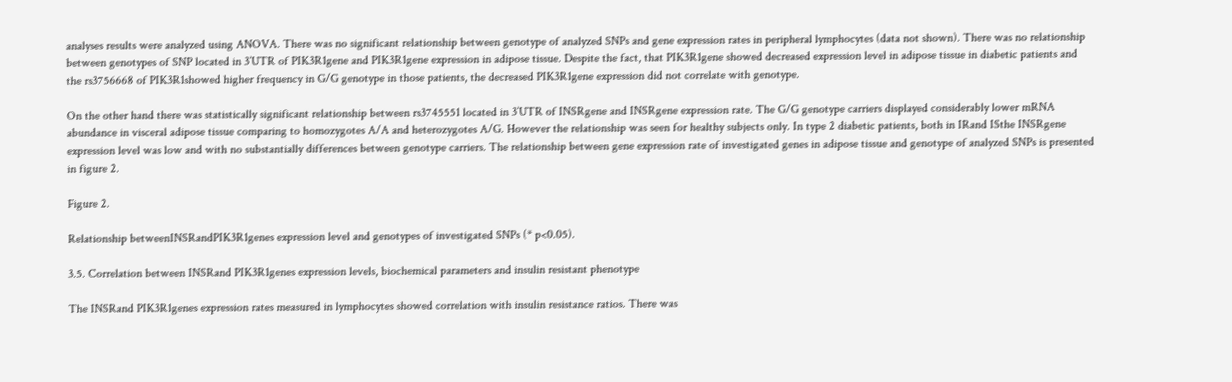analyses results were analyzed using ANOVA. There was no significant relationship between genotype of analyzed SNPs and gene expression rates in peripheral lymphocytes (data not shown). There was no relationship between genotypes of SNP located in 3’UTR of PIK3R1gene and PIK3R1gene expression in adipose tissue. Despite the fact, that PIK3R1gene showed decreased expression level in adipose tissue in diabetic patients and the rs3756668 of PIK3R1showed higher frequency in G/G genotype in those patients, the decreased PIK3R1gene expression did not correlate with genotype.

On the other hand there was statistically significant relationship between rs3745551 located in 3’UTR of INSRgene and INSRgene expression rate. The G/G genotype carriers displayed considerably lower mRNA abundance in visceral adipose tissue comparing to homozygotes A/A and heterozygotes A/G. However the relationship was seen for healthy subjects only. In type 2 diabetic patients, both in IRand ISthe INSRgene expression level was low and with no substantially differences between genotype carriers. The relationship between gene expression rate of investigated genes in adipose tissue and genotype of analyzed SNPs is presented in figure 2.

Figure 2.

Relationship betweenINSRandPIK3R1genes expression level and genotypes of investigated SNPs (* p<0.05).

3.5. Correlation between INSRand PIK3R1genes expression levels, biochemical parameters and insulin resistant phenotype

The INSRand PIK3R1genes expression rates measured in lymphocytes showed correlation with insulin resistance ratios. There was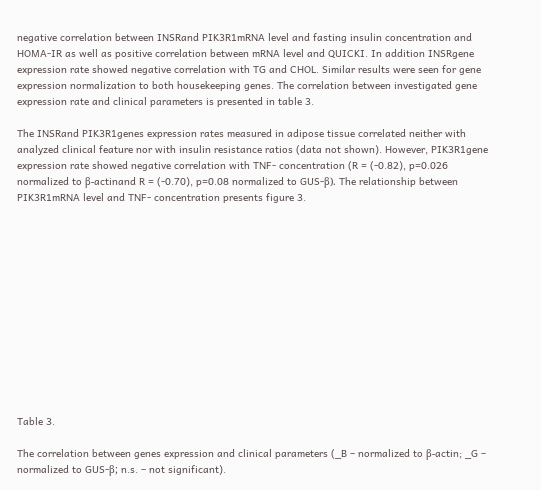negative correlation between INSRand PIK3R1mRNA level and fasting insulin concentration and HOMA-IR as well as positive correlation between mRNA level and QUICKI. In addition INSRgene expression rate showed negative correlation with TG and CHOL. Similar results were seen for gene expression normalization to both housekeeping genes. The correlation between investigated gene expression rate and clinical parameters is presented in table 3.

The INSRand PIK3R1genes expression rates measured in adipose tissue correlated neither with analyzed clinical feature nor with insulin resistance ratios (data not shown). However, PIK3R1gene expression rate showed negative correlation with TNF- concentration (R = (-0.82), p=0.026 normalized to β-actinand R = (-0.70), p=0.08 normalized to GUS-β). The relationship between PIK3R1mRNA level and TNF- concentration presents figure 3.













Table 3.

The correlation between genes expression and clinical parameters (_B – normalized to β-actin; _G – normalized to GUS-β; n.s. – not significant).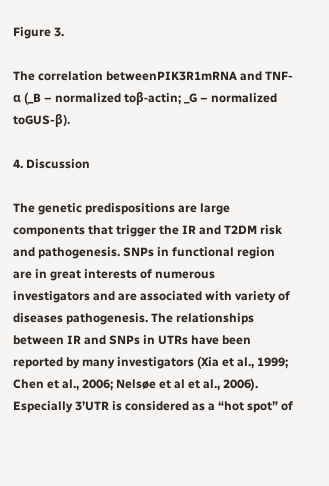Figure 3.

The correlation betweenPIK3R1mRNA and TNF-α (_B – normalized toβ-actin; _G – normalized toGUS-β).

4. Discussion

The genetic predispositions are large components that trigger the IR and T2DM risk and pathogenesis. SNPs in functional region are in great interests of numerous investigators and are associated with variety of diseases pathogenesis. The relationships between IR and SNPs in UTRs have been reported by many investigators (Xia et al., 1999; Chen et al., 2006; Nelsøe et al et al., 2006). Especially 3’UTR is considered as a “hot spot” of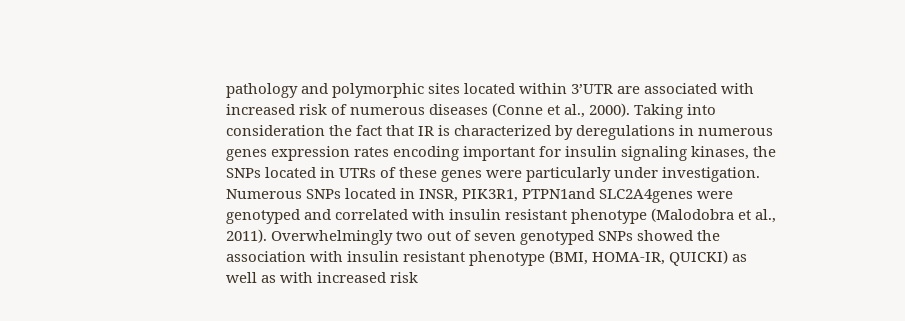pathology and polymorphic sites located within 3’UTR are associated with increased risk of numerous diseases (Conne et al., 2000). Taking into consideration the fact that IR is characterized by deregulations in numerous genes expression rates encoding important for insulin signaling kinases, the SNPs located in UTRs of these genes were particularly under investigation. Numerous SNPs located in INSR, PIK3R1, PTPN1and SLC2A4genes were genotyped and correlated with insulin resistant phenotype (Malodobra et al., 2011). Overwhelmingly two out of seven genotyped SNPs showed the association with insulin resistant phenotype (BMI, HOMA-IR, QUICKI) as well as with increased risk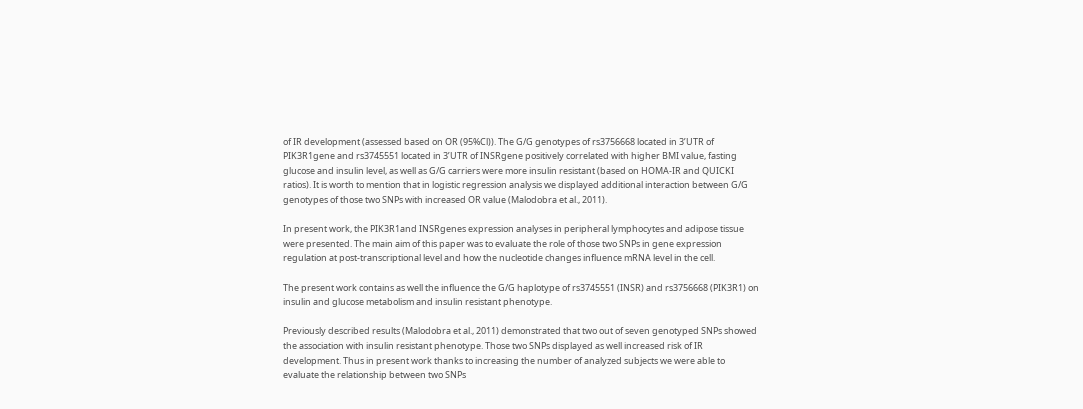of IR development (assessed based on OR (95%Cl)). The G/G genotypes of rs3756668 located in 3’UTR of PIK3R1gene and rs3745551 located in 3’UTR of INSRgene positively correlated with higher BMI value, fasting glucose and insulin level, as well as G/G carriers were more insulin resistant (based on HOMA-IR and QUICKI ratios). It is worth to mention that in logistic regression analysis we displayed additional interaction between G/G genotypes of those two SNPs with increased OR value (Malodobra et al., 2011).

In present work, the PIK3R1and INSRgenes expression analyses in peripheral lymphocytes and adipose tissue were presented. The main aim of this paper was to evaluate the role of those two SNPs in gene expression regulation at post-transcriptional level and how the nucleotide changes influence mRNA level in the cell.

The present work contains as well the influence the G/G haplotype of rs3745551 (INSR) and rs3756668 (PIK3R1) on insulin and glucose metabolism and insulin resistant phenotype.

Previously described results (Malodobra et al., 2011) demonstrated that two out of seven genotyped SNPs showed the association with insulin resistant phenotype. Those two SNPs displayed as well increased risk of IR development. Thus in present work thanks to increasing the number of analyzed subjects we were able to evaluate the relationship between two SNPs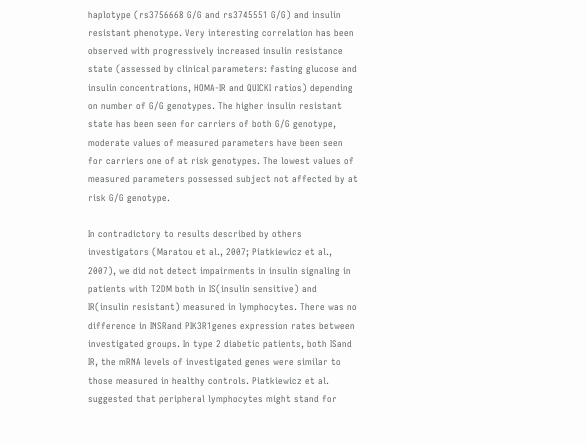haplotype (rs3756668 G/G and rs3745551 G/G) and insulin resistant phenotype. Very interesting correlation has been observed with progressively increased insulin resistance state (assessed by clinical parameters: fasting glucose and insulin concentrations, HOMA-IR and QUICKI ratios) depending on number of G/G genotypes. The higher insulin resistant state has been seen for carriers of both G/G genotype, moderate values of measured parameters have been seen for carriers one of at risk genotypes. The lowest values of measured parameters possessed subject not affected by at risk G/G genotype.

In contradictory to results described by others investigators (Maratou et al., 2007; Piatkiewicz et al., 2007), we did not detect impairments in insulin signaling in patients with T2DM both in IS(insulin sensitive) and IR(insulin resistant) measured in lymphocytes. There was no difference in INSRand PIK3R1genes expression rates between investigated groups. In type 2 diabetic patients, both ISand IR, the mRNA levels of investigated genes were similar to those measured in healthy controls. Piatkiewicz et al. suggested that peripheral lymphocytes might stand for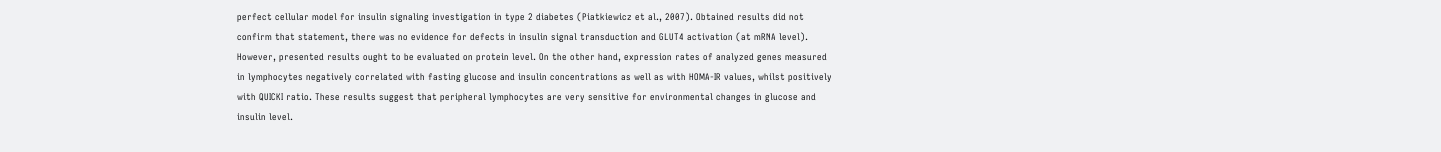perfect cellular model for insulin signaling investigation in type 2 diabetes (Piatkiewicz et al., 2007). Obtained results did not confirm that statement, there was no evidence for defects in insulin signal transduction and GLUT4 activation (at mRNA level). However, presented results ought to be evaluated on protein level. On the other hand, expression rates of analyzed genes measured in lymphocytes negatively correlated with fasting glucose and insulin concentrations as well as with HOMA-IR values, whilst positively with QUICKI ratio. These results suggest that peripheral lymphocytes are very sensitive for environmental changes in glucose and insulin level.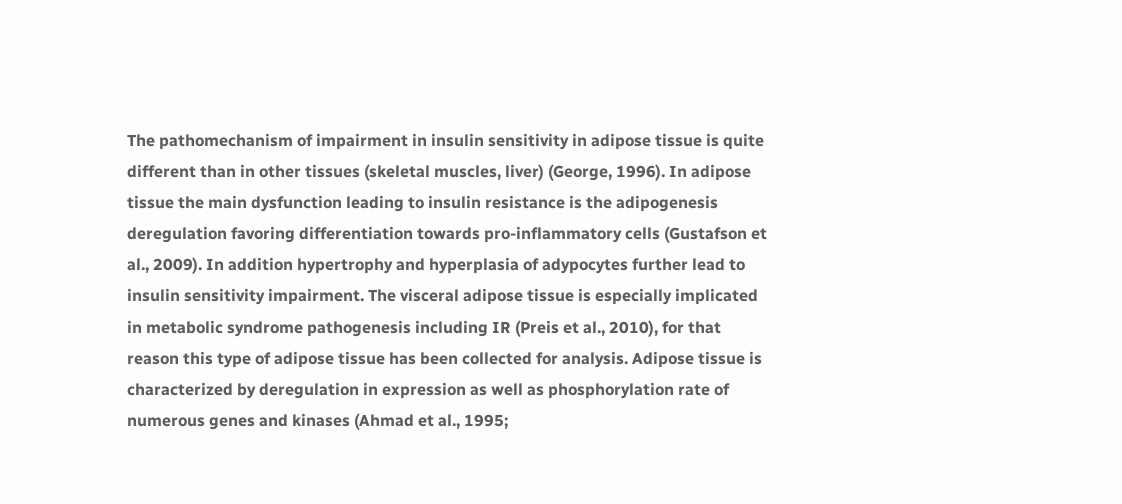The pathomechanism of impairment in insulin sensitivity in adipose tissue is quite different than in other tissues (skeletal muscles, liver) (George, 1996). In adipose tissue the main dysfunction leading to insulin resistance is the adipogenesis deregulation favoring differentiation towards pro-inflammatory cells (Gustafson et al., 2009). In addition hypertrophy and hyperplasia of adypocytes further lead to insulin sensitivity impairment. The visceral adipose tissue is especially implicated in metabolic syndrome pathogenesis including IR (Preis et al., 2010), for that reason this type of adipose tissue has been collected for analysis. Adipose tissue is characterized by deregulation in expression as well as phosphorylation rate of numerous genes and kinases (Ahmad et al., 1995;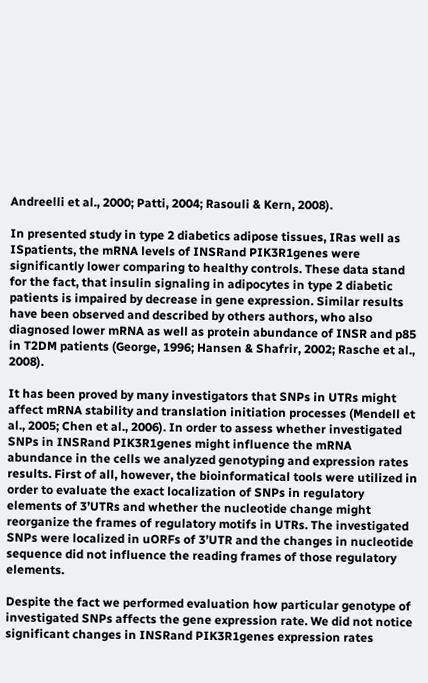Andreelli et al., 2000; Patti, 2004; Rasouli & Kern, 2008).

In presented study in type 2 diabetics adipose tissues, IRas well as ISpatients, the mRNA levels of INSRand PIK3R1genes were significantly lower comparing to healthy controls. These data stand for the fact, that insulin signaling in adipocytes in type 2 diabetic patients is impaired by decrease in gene expression. Similar results have been observed and described by others authors, who also diagnosed lower mRNA as well as protein abundance of INSR and p85 in T2DM patients (George, 1996; Hansen & Shafrir, 2002; Rasche et al., 2008).

It has been proved by many investigators that SNPs in UTRs might affect mRNA stability and translation initiation processes (Mendell et al., 2005; Chen et al., 2006). In order to assess whether investigated SNPs in INSRand PIK3R1genes might influence the mRNA abundance in the cells we analyzed genotyping and expression rates results. First of all, however, the bioinformatical tools were utilized in order to evaluate the exact localization of SNPs in regulatory elements of 3’UTRs and whether the nucleotide change might reorganize the frames of regulatory motifs in UTRs. The investigated SNPs were localized in uORFs of 3’UTR and the changes in nucleotide sequence did not influence the reading frames of those regulatory elements.

Despite the fact we performed evaluation how particular genotype of investigated SNPs affects the gene expression rate. We did not notice significant changes in INSRand PIK3R1genes expression rates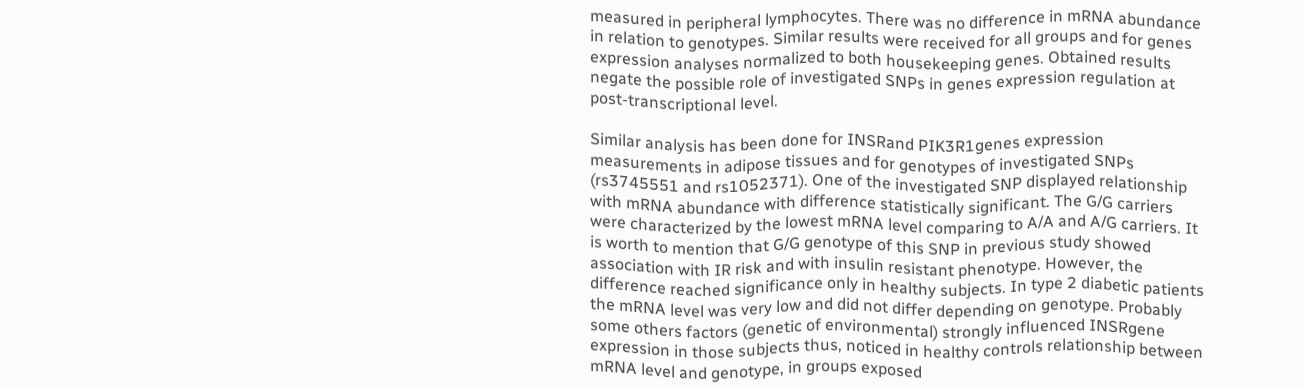measured in peripheral lymphocytes. There was no difference in mRNA abundance in relation to genotypes. Similar results were received for all groups and for genes expression analyses normalized to both housekeeping genes. Obtained results negate the possible role of investigated SNPs in genes expression regulation at post-transcriptional level.

Similar analysis has been done for INSRand PIK3R1genes expression measurements in adipose tissues and for genotypes of investigated SNPs (rs3745551 and rs1052371). One of the investigated SNP displayed relationship with mRNA abundance with difference statistically significant. The G/G carriers were characterized by the lowest mRNA level comparing to A/A and A/G carriers. It is worth to mention that G/G genotype of this SNP in previous study showed association with IR risk and with insulin resistant phenotype. However, the difference reached significance only in healthy subjects. In type 2 diabetic patients the mRNA level was very low and did not differ depending on genotype. Probably some others factors (genetic of environmental) strongly influenced INSRgene expression in those subjects thus, noticed in healthy controls relationship between mRNA level and genotype, in groups exposed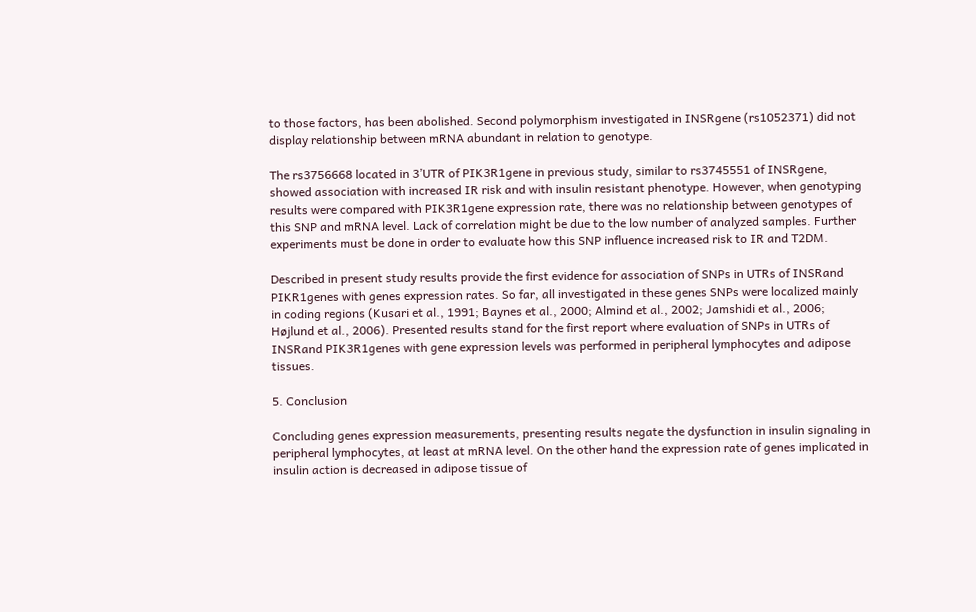to those factors, has been abolished. Second polymorphism investigated in INSRgene (rs1052371) did not display relationship between mRNA abundant in relation to genotype.

The rs3756668 located in 3’UTR of PIK3R1gene in previous study, similar to rs3745551 of INSRgene, showed association with increased IR risk and with insulin resistant phenotype. However, when genotyping results were compared with PIK3R1gene expression rate, there was no relationship between genotypes of this SNP and mRNA level. Lack of correlation might be due to the low number of analyzed samples. Further experiments must be done in order to evaluate how this SNP influence increased risk to IR and T2DM.

Described in present study results provide the first evidence for association of SNPs in UTRs of INSRand PIKR1genes with genes expression rates. So far, all investigated in these genes SNPs were localized mainly in coding regions (Kusari et al., 1991; Baynes et al., 2000; Almind et al., 2002; Jamshidi et al., 2006; Højlund et al., 2006). Presented results stand for the first report where evaluation of SNPs in UTRs of INSRand PIK3R1genes with gene expression levels was performed in peripheral lymphocytes and adipose tissues.

5. Conclusion

Concluding genes expression measurements, presenting results negate the dysfunction in insulin signaling in peripheral lymphocytes, at least at mRNA level. On the other hand the expression rate of genes implicated in insulin action is decreased in adipose tissue of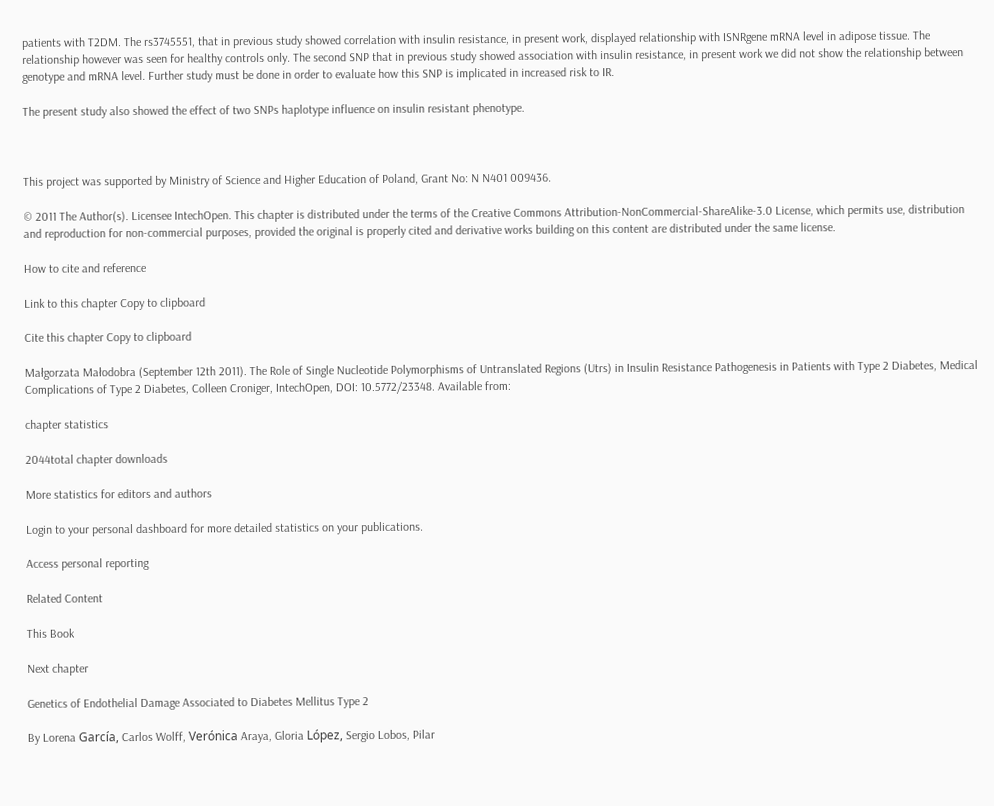patients with T2DM. The rs3745551, that in previous study showed correlation with insulin resistance, in present work, displayed relationship with ISNRgene mRNA level in adipose tissue. The relationship however was seen for healthy controls only. The second SNP that in previous study showed association with insulin resistance, in present work we did not show the relationship between genotype and mRNA level. Further study must be done in order to evaluate how this SNP is implicated in increased risk to IR.

The present study also showed the effect of two SNPs haplotype influence on insulin resistant phenotype.



This project was supported by Ministry of Science and Higher Education of Poland, Grant No: N N401 009436.

© 2011 The Author(s). Licensee IntechOpen. This chapter is distributed under the terms of the Creative Commons Attribution-NonCommercial-ShareAlike-3.0 License, which permits use, distribution and reproduction for non-commercial purposes, provided the original is properly cited and derivative works building on this content are distributed under the same license.

How to cite and reference

Link to this chapter Copy to clipboard

Cite this chapter Copy to clipboard

Małgorzata Małodobra (September 12th 2011). The Role of Single Nucleotide Polymorphisms of Untranslated Regions (Utrs) in Insulin Resistance Pathogenesis in Patients with Type 2 Diabetes, Medical Complications of Type 2 Diabetes, Colleen Croniger, IntechOpen, DOI: 10.5772/23348. Available from:

chapter statistics

2044total chapter downloads

More statistics for editors and authors

Login to your personal dashboard for more detailed statistics on your publications.

Access personal reporting

Related Content

This Book

Next chapter

Genetics of Endothelial Damage Associated to Diabetes Mellitus Type 2

By Lorena García, Carlos Wolff, Verónica Araya, Gloria López, Sergio Lobos, Pilar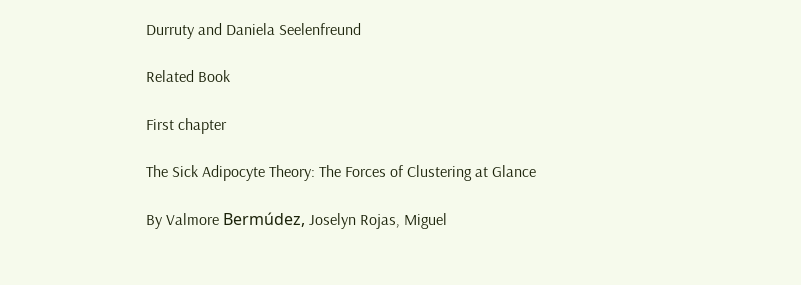Durruty and Daniela Seelenfreund

Related Book

First chapter

The Sick Adipocyte Theory: The Forces of Clustering at Glance

By Valmore Bermúdez, Joselyn Rojas, Miguel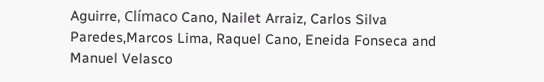Aguirre, Clímaco Cano, Nailet Arraiz, Carlos Silva Paredes,Marcos Lima, Raquel Cano, Eneida Fonseca and Manuel Velasco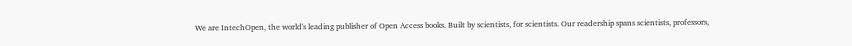We are IntechOpen, the world's leading publisher of Open Access books. Built by scientists, for scientists. Our readership spans scientists, professors,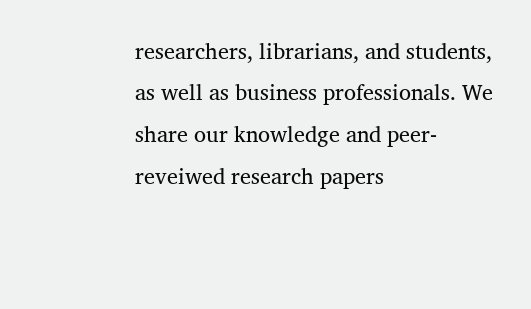researchers, librarians, and students, as well as business professionals. We share our knowledge and peer-reveiwed research papers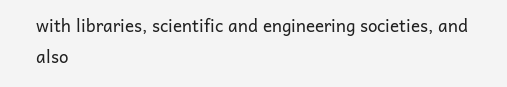with libraries, scientific and engineering societies, and also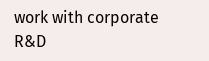work with corporate R&D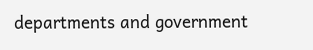departments and government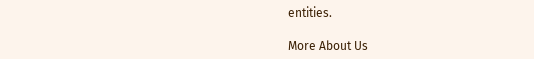entities.

More About Us